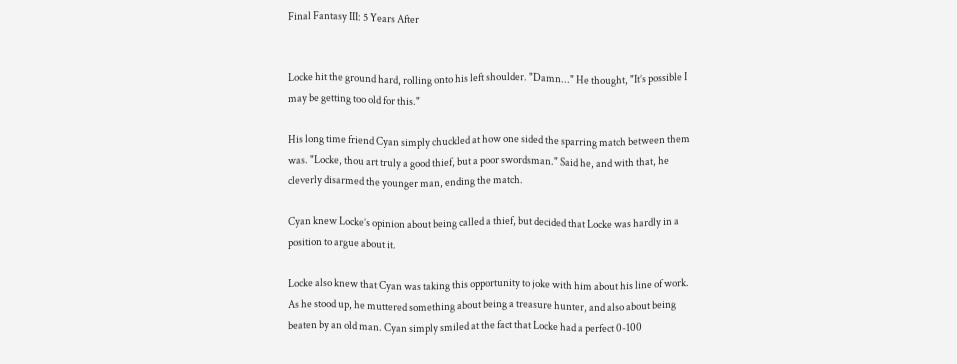Final Fantasy III: 5 Years After


Locke hit the ground hard, rolling onto his left shoulder. "Damn..." He thought, "It’s possible I may be getting too old for this."

His long time friend Cyan simply chuckled at how one sided the sparring match between them was. "Locke, thou art truly a good thief, but a poor swordsman." Said he, and with that, he cleverly disarmed the younger man, ending the match.

Cyan knew Locke’s opinion about being called a thief, but decided that Locke was hardly in a position to argue about it.

Locke also knew that Cyan was taking this opportunity to joke with him about his line of work. As he stood up, he muttered something about being a treasure hunter, and also about being beaten by an old man. Cyan simply smiled at the fact that Locke had a perfect 0-100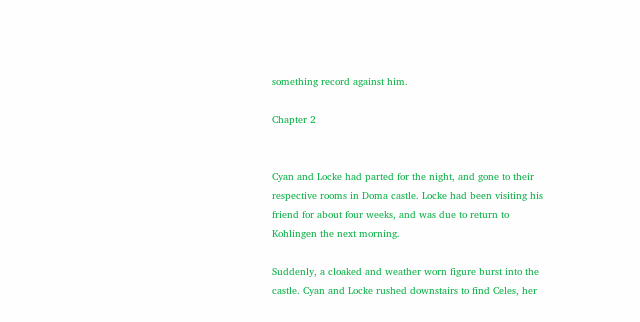something record against him.

Chapter 2


Cyan and Locke had parted for the night, and gone to their respective rooms in Doma castle. Locke had been visiting his friend for about four weeks, and was due to return to Kohlingen the next morning.

Suddenly, a cloaked and weather worn figure burst into the castle. Cyan and Locke rushed downstairs to find Celes, her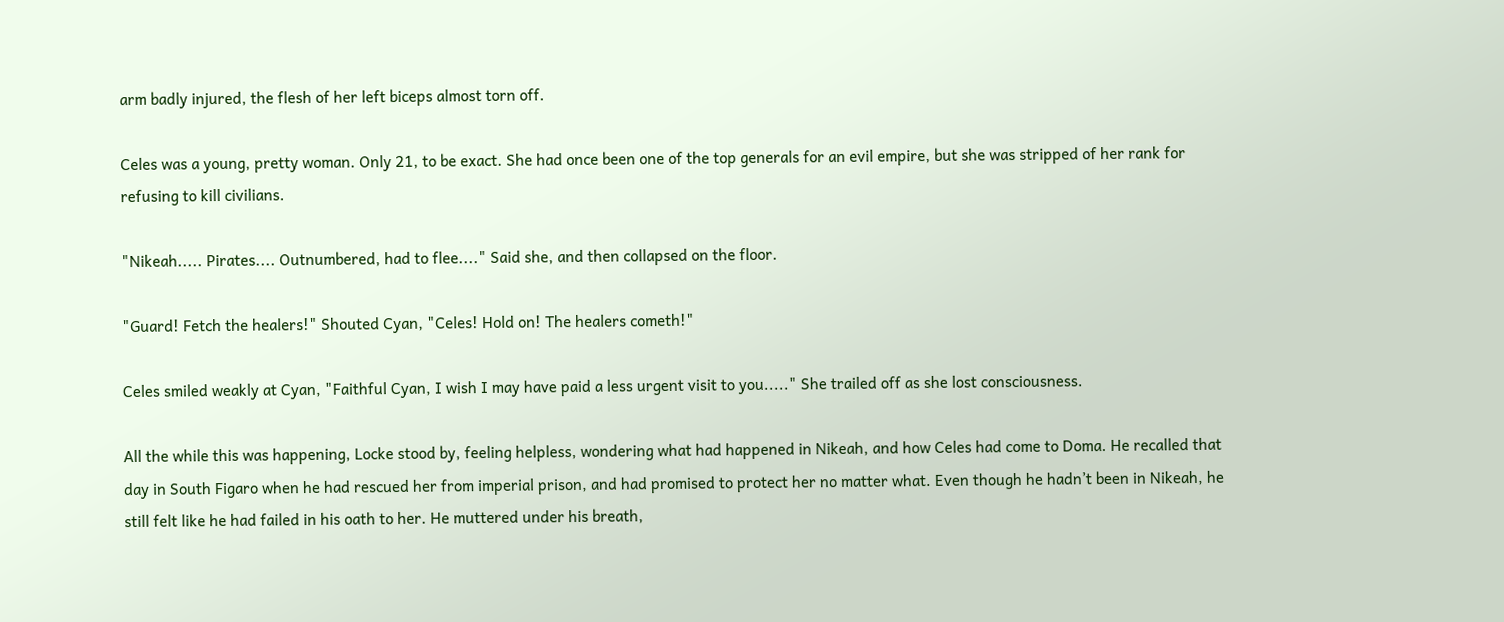arm badly injured, the flesh of her left biceps almost torn off.

Celes was a young, pretty woman. Only 21, to be exact. She had once been one of the top generals for an evil empire, but she was stripped of her rank for refusing to kill civilians.

"Nikeah..... Pirates.... Outnumbered, had to flee...." Said she, and then collapsed on the floor.

"Guard! Fetch the healers!" Shouted Cyan, "Celes! Hold on! The healers cometh!"

Celes smiled weakly at Cyan, "Faithful Cyan, I wish I may have paid a less urgent visit to you....." She trailed off as she lost consciousness.

All the while this was happening, Locke stood by, feeling helpless, wondering what had happened in Nikeah, and how Celes had come to Doma. He recalled that day in South Figaro when he had rescued her from imperial prison, and had promised to protect her no matter what. Even though he hadn’t been in Nikeah, he still felt like he had failed in his oath to her. He muttered under his breath,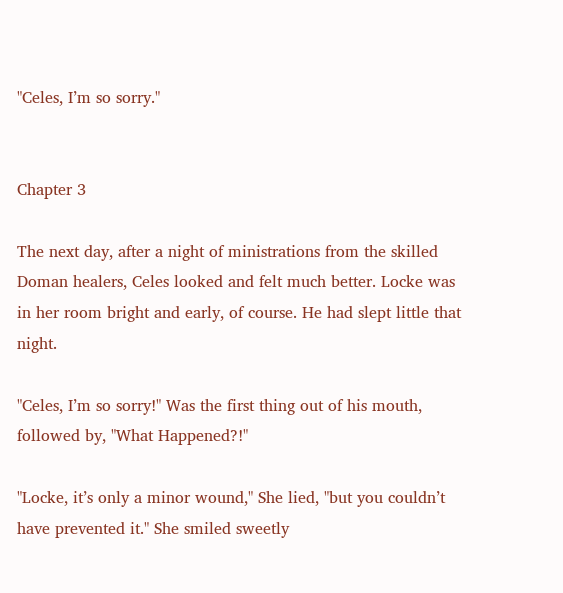"Celes, I’m so sorry."


Chapter 3

The next day, after a night of ministrations from the skilled Doman healers, Celes looked and felt much better. Locke was in her room bright and early, of course. He had slept little that night.

"Celes, I’m so sorry!" Was the first thing out of his mouth, followed by, "What Happened?!"

"Locke, it’s only a minor wound," She lied, "but you couldn’t have prevented it." She smiled sweetly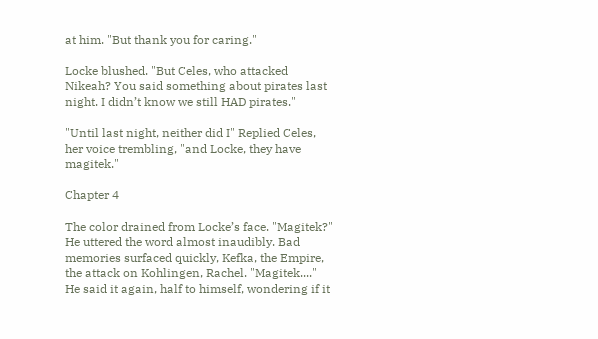at him. "But thank you for caring."

Locke blushed. "But Celes, who attacked Nikeah? You said something about pirates last night. I didn’t know we still HAD pirates."

"Until last night, neither did I" Replied Celes, her voice trembling, "and Locke, they have magitek."

Chapter 4

The color drained from Locke’s face. "Magitek?" He uttered the word almost inaudibly. Bad memories surfaced quickly, Kefka, the Empire, the attack on Kohlingen, Rachel. "Magitek...." He said it again, half to himself, wondering if it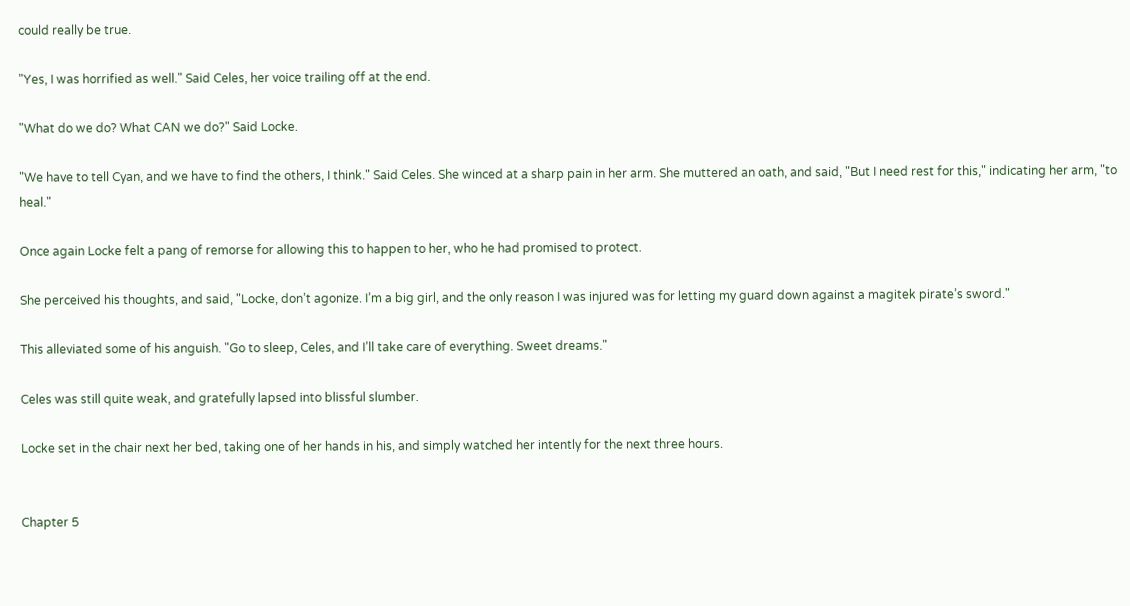could really be true.

"Yes, I was horrified as well." Said Celes, her voice trailing off at the end.

"What do we do? What CAN we do?" Said Locke.

"We have to tell Cyan, and we have to find the others, I think." Said Celes. She winced at a sharp pain in her arm. She muttered an oath, and said, "But I need rest for this," indicating her arm, "to heal."

Once again Locke felt a pang of remorse for allowing this to happen to her, who he had promised to protect.

She perceived his thoughts, and said, "Locke, don’t agonize. I’m a big girl, and the only reason I was injured was for letting my guard down against a magitek pirate’s sword."

This alleviated some of his anguish. "Go to sleep, Celes, and I’ll take care of everything. Sweet dreams."

Celes was still quite weak, and gratefully lapsed into blissful slumber.

Locke set in the chair next her bed, taking one of her hands in his, and simply watched her intently for the next three hours.


Chapter 5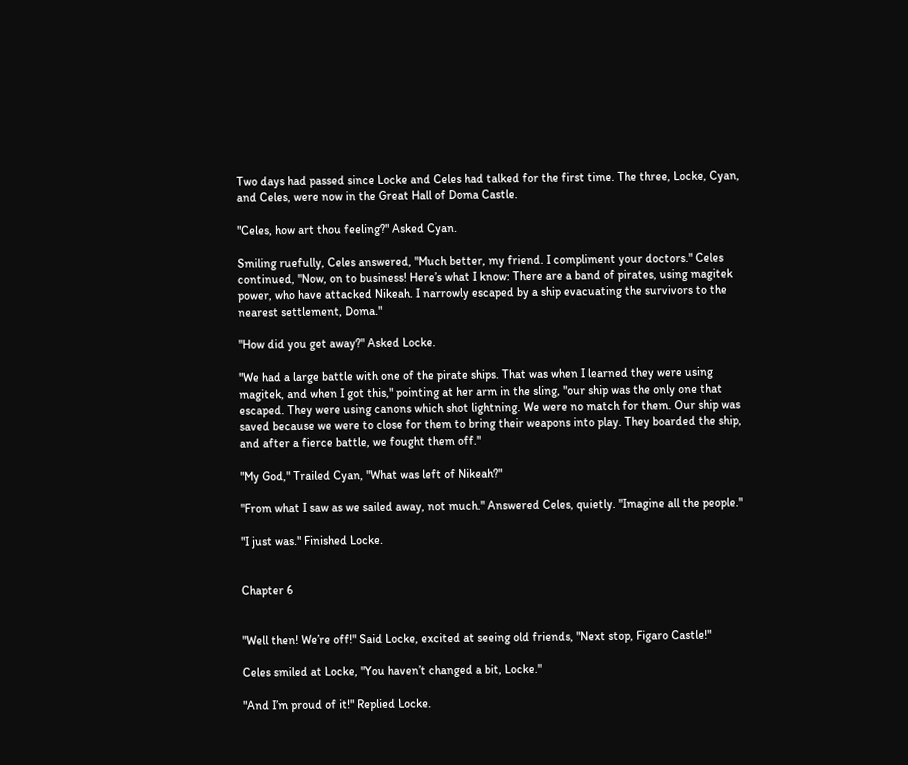Two days had passed since Locke and Celes had talked for the first time. The three, Locke, Cyan, and Celes, were now in the Great Hall of Doma Castle.

"Celes, how art thou feeling?" Asked Cyan.

Smiling ruefully, Celes answered, "Much better, my friend. I compliment your doctors." Celes continued, "Now, on to business! Here’s what I know: There are a band of pirates, using magitek power, who have attacked Nikeah. I narrowly escaped by a ship evacuating the survivors to the nearest settlement, Doma."

"How did you get away?" Asked Locke.

"We had a large battle with one of the pirate ships. That was when I learned they were using magitek, and when I got this," pointing at her arm in the sling, "our ship was the only one that escaped. They were using canons which shot lightning. We were no match for them. Our ship was saved because we were to close for them to bring their weapons into play. They boarded the ship, and after a fierce battle, we fought them off."

"My God," Trailed Cyan, "What was left of Nikeah?"

"From what I saw as we sailed away, not much." Answered Celes, quietly. "Imagine all the people."

"I just was." Finished Locke.


Chapter 6


"Well then! We’re off!" Said Locke, excited at seeing old friends, "Next stop, Figaro Castle!"

Celes smiled at Locke, "You haven’t changed a bit, Locke."

"And I’m proud of it!" Replied Locke.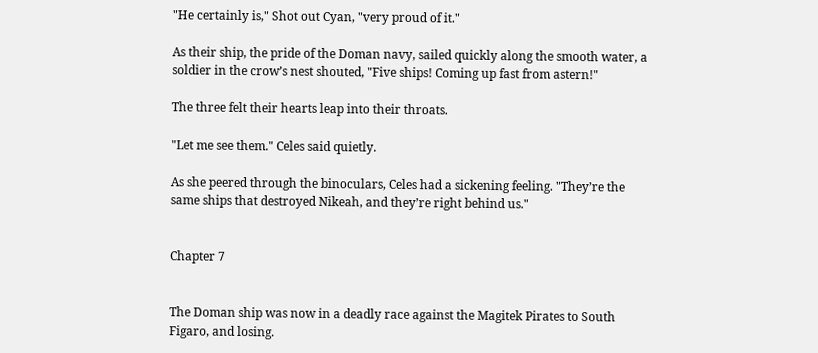"He certainly is," Shot out Cyan, "very proud of it."

As their ship, the pride of the Doman navy, sailed quickly along the smooth water, a soldier in the crow’s nest shouted, "Five ships! Coming up fast from astern!"

The three felt their hearts leap into their throats.

"Let me see them." Celes said quietly.

As she peered through the binoculars, Celes had a sickening feeling. "They’re the same ships that destroyed Nikeah, and they’re right behind us."


Chapter 7


The Doman ship was now in a deadly race against the Magitek Pirates to South Figaro, and losing.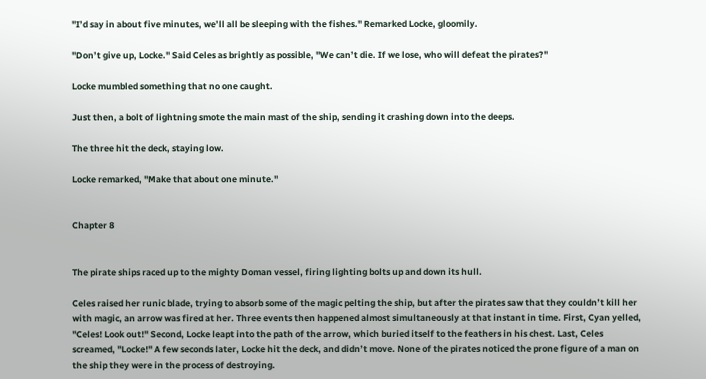"I’d say in about five minutes, we’ll all be sleeping with the fishes." Remarked Locke, gloomily.

"Don’t give up, Locke." Said Celes as brightly as possible, "We can’t die. If we lose, who will defeat the pirates?"

Locke mumbled something that no one caught.

Just then, a bolt of lightning smote the main mast of the ship, sending it crashing down into the deeps.

The three hit the deck, staying low.

Locke remarked, "Make that about one minute."


Chapter 8


The pirate ships raced up to the mighty Doman vessel, firing lighting bolts up and down its hull.

Celes raised her runic blade, trying to absorb some of the magic pelting the ship, but after the pirates saw that they couldn’t kill her with magic, an arrow was fired at her. Three events then happened almost simultaneously at that instant in time. First, Cyan yelled, "Celes! Look out!" Second, Locke leapt into the path of the arrow, which buried itself to the feathers in his chest. Last, Celes screamed, "Locke!" A few seconds later, Locke hit the deck, and didn’t move. None of the pirates noticed the prone figure of a man on the ship they were in the process of destroying.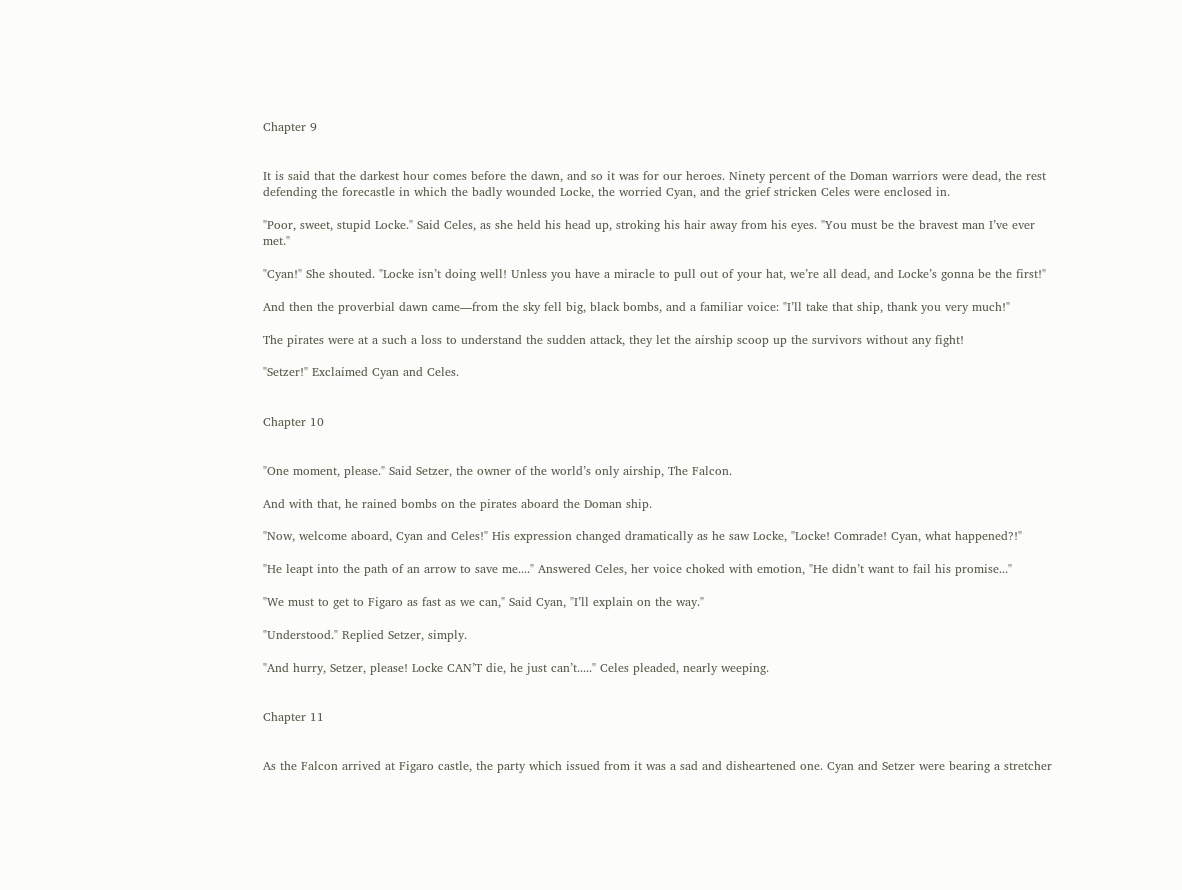Chapter 9


It is said that the darkest hour comes before the dawn, and so it was for our heroes. Ninety percent of the Doman warriors were dead, the rest defending the forecastle in which the badly wounded Locke, the worried Cyan, and the grief stricken Celes were enclosed in.

"Poor, sweet, stupid Locke." Said Celes, as she held his head up, stroking his hair away from his eyes. "You must be the bravest man I’ve ever met."

"Cyan!" She shouted. "Locke isn’t doing well! Unless you have a miracle to pull out of your hat, we’re all dead, and Locke’s gonna be the first!"

And then the proverbial dawn came—from the sky fell big, black bombs, and a familiar voice: "I’ll take that ship, thank you very much!"

The pirates were at a such a loss to understand the sudden attack, they let the airship scoop up the survivors without any fight!

"Setzer!" Exclaimed Cyan and Celes.


Chapter 10


"One moment, please." Said Setzer, the owner of the world’s only airship, The Falcon.

And with that, he rained bombs on the pirates aboard the Doman ship.

"Now, welcome aboard, Cyan and Celes!" His expression changed dramatically as he saw Locke, "Locke! Comrade! Cyan, what happened?!"

"He leapt into the path of an arrow to save me...." Answered Celes, her voice choked with emotion, "He didn’t want to fail his promise..."

"We must to get to Figaro as fast as we can," Said Cyan, "I’ll explain on the way."

"Understood." Replied Setzer, simply.

"And hurry, Setzer, please! Locke CAN’T die, he just can’t....." Celes pleaded, nearly weeping.


Chapter 11


As the Falcon arrived at Figaro castle, the party which issued from it was a sad and disheartened one. Cyan and Setzer were bearing a stretcher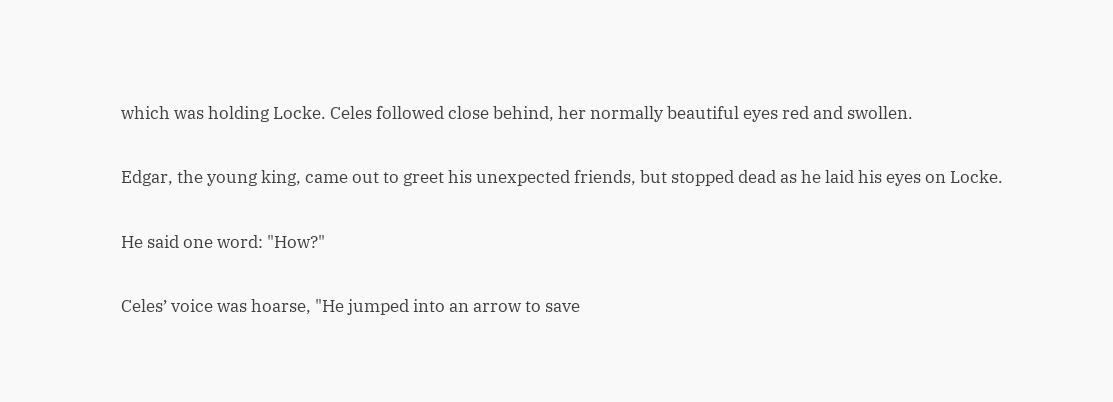which was holding Locke. Celes followed close behind, her normally beautiful eyes red and swollen.

Edgar, the young king, came out to greet his unexpected friends, but stopped dead as he laid his eyes on Locke.

He said one word: "How?"

Celes’ voice was hoarse, "He jumped into an arrow to save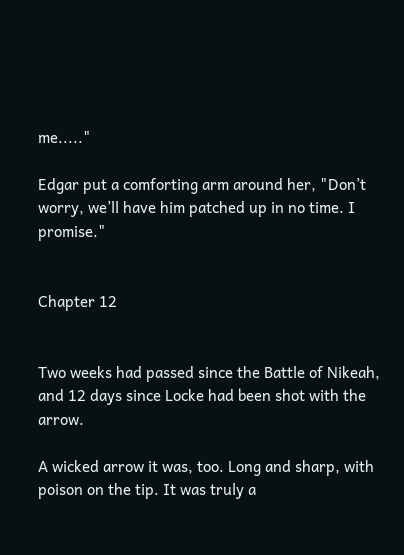me....."

Edgar put a comforting arm around her, "Don’t worry, we’ll have him patched up in no time. I promise."


Chapter 12


Two weeks had passed since the Battle of Nikeah, and 12 days since Locke had been shot with the arrow.

A wicked arrow it was, too. Long and sharp, with poison on the tip. It was truly a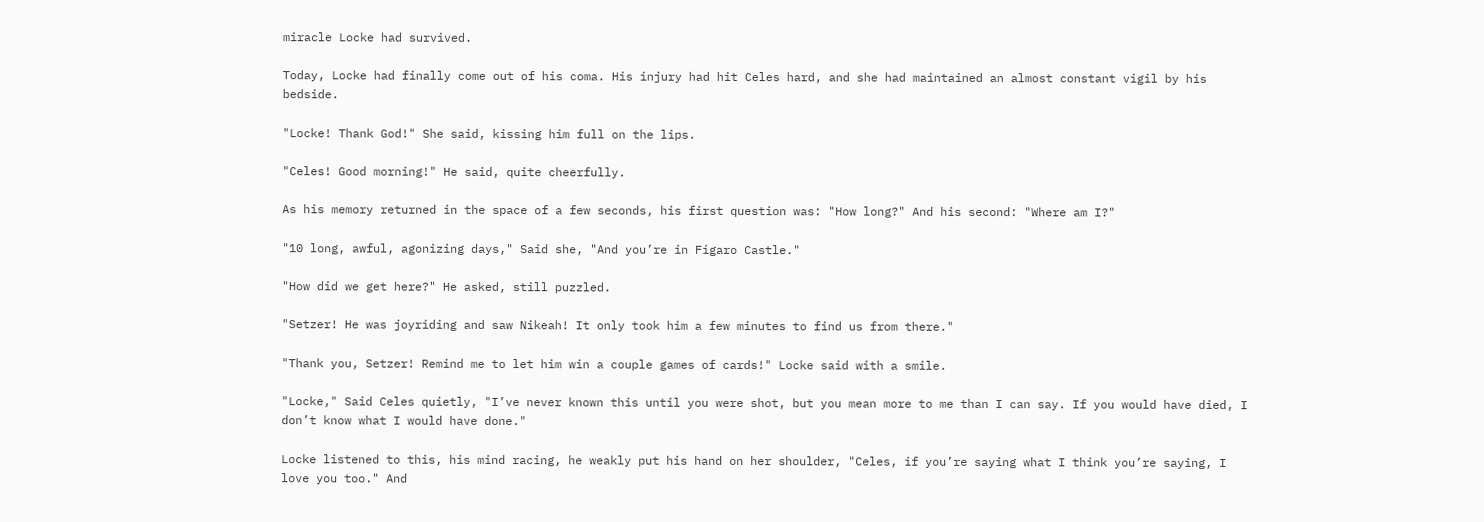miracle Locke had survived.

Today, Locke had finally come out of his coma. His injury had hit Celes hard, and she had maintained an almost constant vigil by his bedside.

"Locke! Thank God!" She said, kissing him full on the lips.

"Celes! Good morning!" He said, quite cheerfully.

As his memory returned in the space of a few seconds, his first question was: "How long?" And his second: "Where am I?"

"10 long, awful, agonizing days," Said she, "And you’re in Figaro Castle."

"How did we get here?" He asked, still puzzled.

"Setzer! He was joyriding and saw Nikeah! It only took him a few minutes to find us from there."

"Thank you, Setzer! Remind me to let him win a couple games of cards!" Locke said with a smile.

"Locke," Said Celes quietly, "I’ve never known this until you were shot, but you mean more to me than I can say. If you would have died, I don’t know what I would have done."

Locke listened to this, his mind racing, he weakly put his hand on her shoulder, "Celes, if you’re saying what I think you’re saying, I love you too." And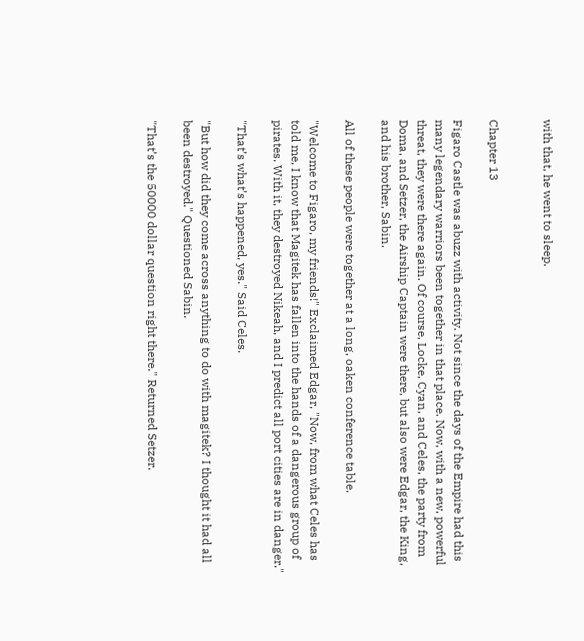with that, he went to sleep.


Chapter 13

Figaro Castle was abuzz with activity. Not since the days of the Empire had this many legendary warriors been together in that place. Now, with a new, powerful threat, they were there again. Of course, Locke, Cyan, and Celes, the party from Doma, and Setzer, the Airship Captain were there, but also were Edgar, the King, and his brother, Sabin.

All of these people were together at a long, oaken conference table.

"Welcome to Figaro, my friends!" Exclaimed Edgar, "Now, from what Celes has told me, I know that Magitek has fallen into the hands of a dangerous group of pirates. With it, they destroyed Nikeah, and I predict all port cities are in danger."

"That’s what’s happened, yes." Said Celes.

"But how did they come across anything to do with magitek? I thought it had all been destroyed." Questioned Sabin.

"That’s the 50000 dollar question right there." Returned Setzer.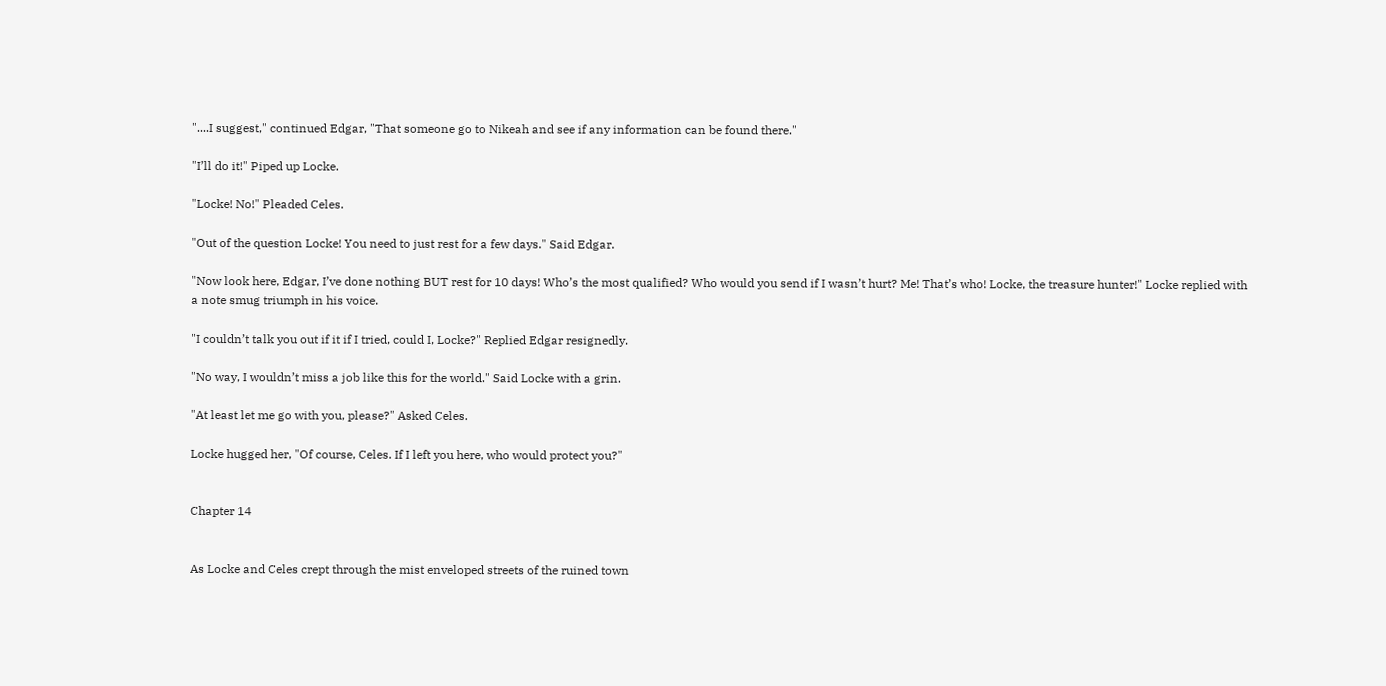"....I suggest," continued Edgar, "That someone go to Nikeah and see if any information can be found there."

"I’ll do it!" Piped up Locke.

"Locke! No!" Pleaded Celes.

"Out of the question Locke! You need to just rest for a few days." Said Edgar.

"Now look here, Edgar, I’ve done nothing BUT rest for 10 days! Who’s the most qualified? Who would you send if I wasn’t hurt? Me! That’s who! Locke, the treasure hunter!" Locke replied with a note smug triumph in his voice.

"I couldn’t talk you out if it if I tried, could I, Locke?" Replied Edgar resignedly.

"No way, I wouldn’t miss a job like this for the world." Said Locke with a grin.

"At least let me go with you, please?" Asked Celes.

Locke hugged her, "Of course, Celes. If I left you here, who would protect you?"


Chapter 14


As Locke and Celes crept through the mist enveloped streets of the ruined town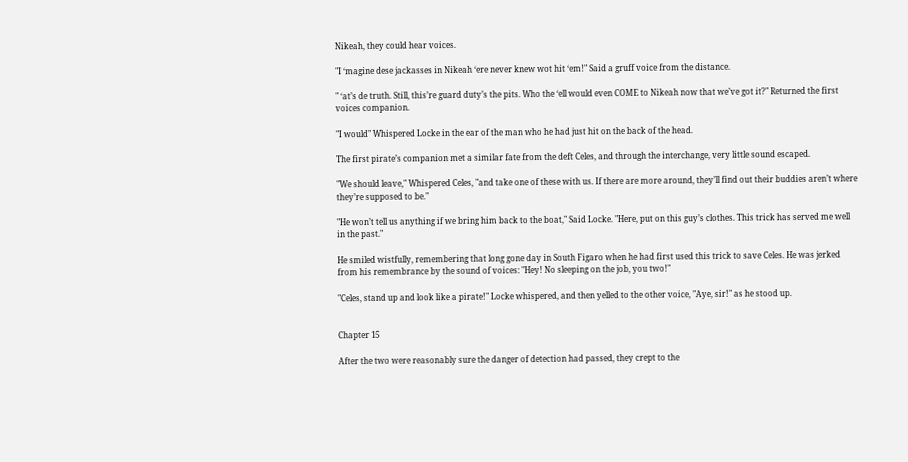Nikeah, they could hear voices.

"I ‘magine dese jackasses in Nikeah ‘ere never knew wot hit ‘em!" Said a gruff voice from the distance.

" ‘at’s de truth. Still, this’re guard duty’s the pits. Who the ‘ell would even COME to Nikeah now that we’ve got it?" Returned the first voices companion.

"I would" Whispered Locke in the ear of the man who he had just hit on the back of the head.

The first pirate’s companion met a similar fate from the deft Celes, and through the interchange, very little sound escaped.

"We should leave," Whispered Celes, "and take one of these with us. If there are more around, they’ll find out their buddies aren’t where they’re supposed to be."

"He won’t tell us anything if we bring him back to the boat," Said Locke. "Here, put on this guy’s clothes. This trick has served me well in the past."

He smiled wistfully, remembering that long gone day in South Figaro when he had first used this trick to save Celes. He was jerked from his remembrance by the sound of voices: "Hey! No sleeping on the job, you two!"

"Celes, stand up and look like a pirate!" Locke whispered, and then yelled to the other voice, "Aye, sir!" as he stood up.


Chapter 15

After the two were reasonably sure the danger of detection had passed, they crept to the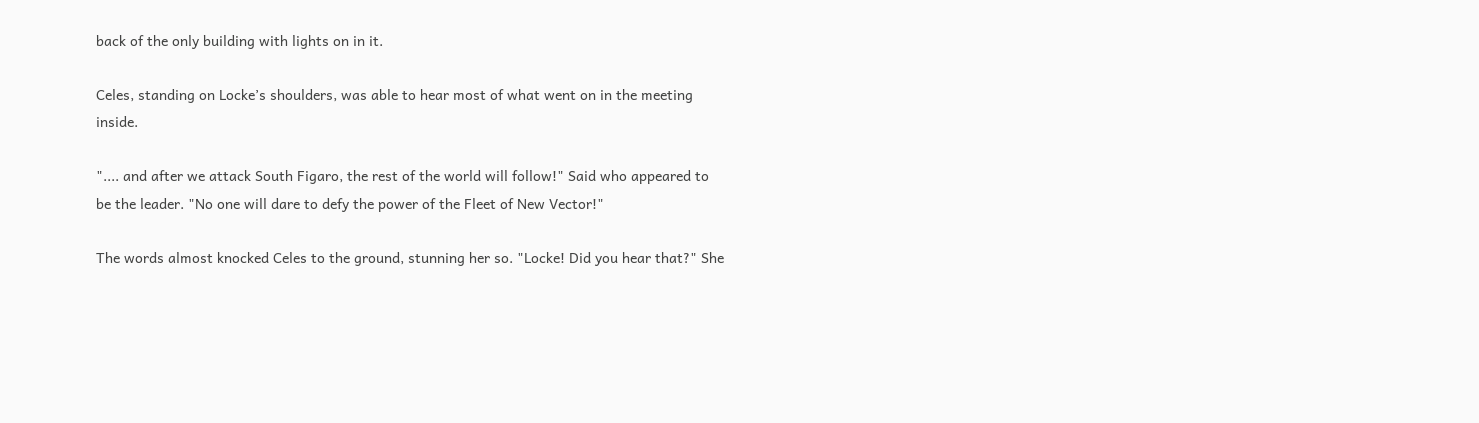back of the only building with lights on in it.

Celes, standing on Locke’s shoulders, was able to hear most of what went on in the meeting inside.

".... and after we attack South Figaro, the rest of the world will follow!" Said who appeared to be the leader. "No one will dare to defy the power of the Fleet of New Vector!"

The words almost knocked Celes to the ground, stunning her so. "Locke! Did you hear that?" She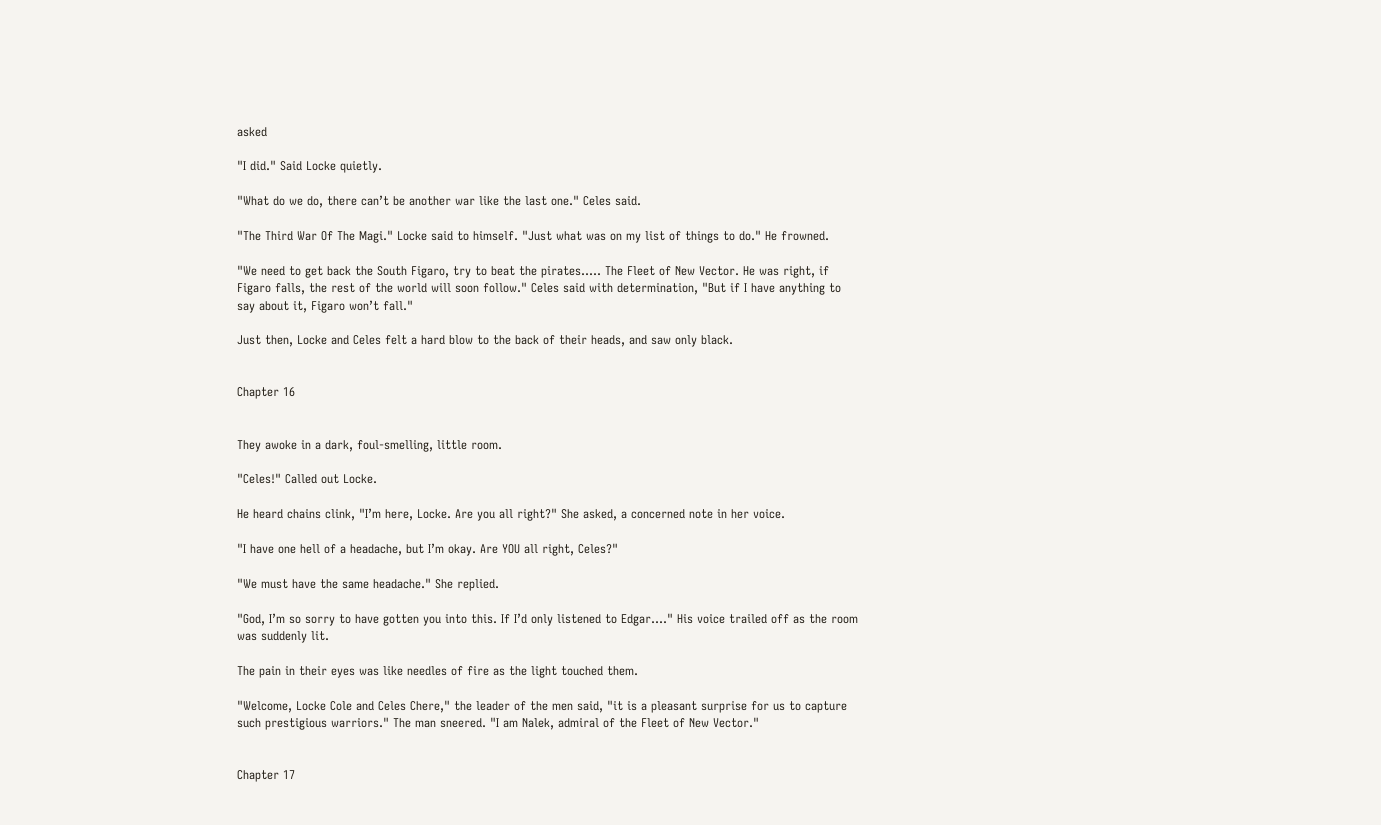asked

"I did." Said Locke quietly.

"What do we do, there can’t be another war like the last one." Celes said.

"The Third War Of The Magi." Locke said to himself. "Just what was on my list of things to do." He frowned.

"We need to get back the South Figaro, try to beat the pirates..... The Fleet of New Vector. He was right, if Figaro falls, the rest of the world will soon follow." Celes said with determination, "But if I have anything to say about it, Figaro won’t fall."

Just then, Locke and Celes felt a hard blow to the back of their heads, and saw only black.


Chapter 16


They awoke in a dark, foul-smelling, little room.

"Celes!" Called out Locke.

He heard chains clink, "I’m here, Locke. Are you all right?" She asked, a concerned note in her voice.

"I have one hell of a headache, but I’m okay. Are YOU all right, Celes?"

"We must have the same headache." She replied.

"God, I’m so sorry to have gotten you into this. If I’d only listened to Edgar...." His voice trailed off as the room was suddenly lit.

The pain in their eyes was like needles of fire as the light touched them.

"Welcome, Locke Cole and Celes Chere," the leader of the men said, "it is a pleasant surprise for us to capture such prestigious warriors." The man sneered. "I am Nalek, admiral of the Fleet of New Vector."


Chapter 17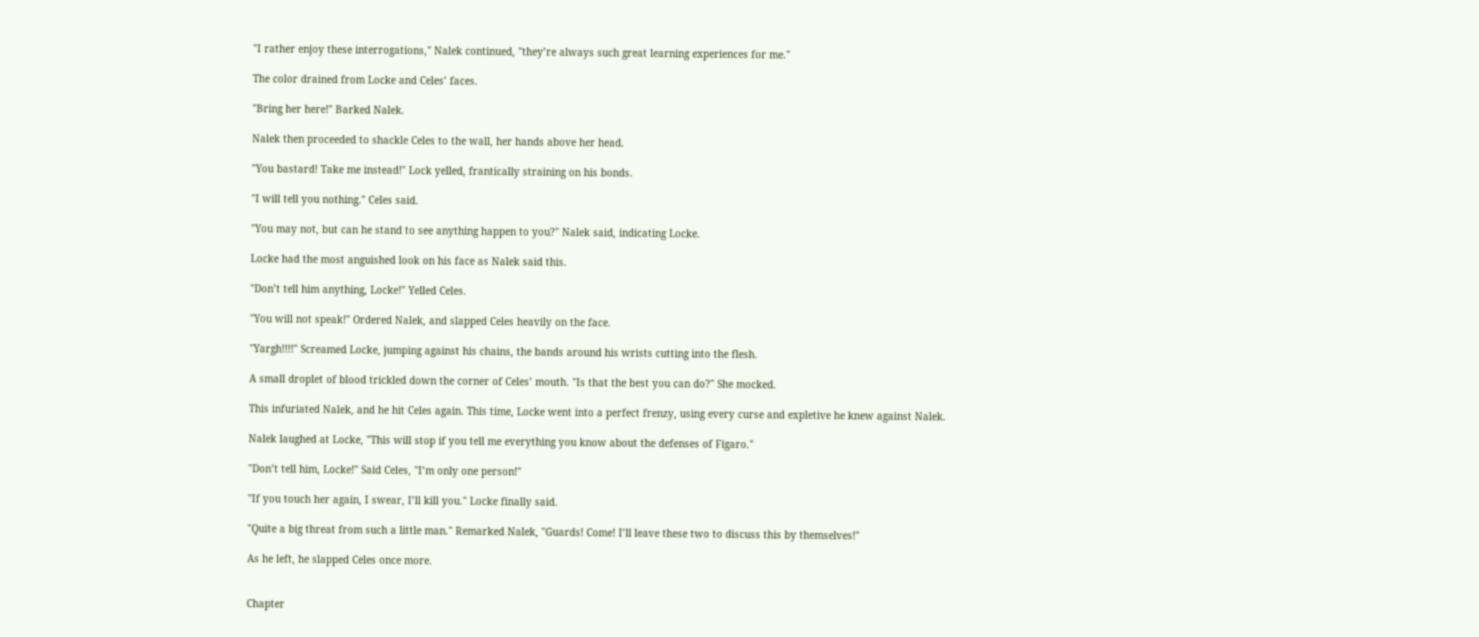"I rather enjoy these interrogations," Nalek continued, "they’re always such great learning experiences for me."

The color drained from Locke and Celes’ faces.

"Bring her here!" Barked Nalek.

Nalek then proceeded to shackle Celes to the wall, her hands above her head.

"You bastard! Take me instead!" Lock yelled, frantically straining on his bonds.

"I will tell you nothing." Celes said.

"You may not, but can he stand to see anything happen to you?" Nalek said, indicating Locke.

Locke had the most anguished look on his face as Nalek said this.

"Don’t tell him anything, Locke!" Yelled Celes.

"You will not speak!" Ordered Nalek, and slapped Celes heavily on the face.

"Yargh!!!!" Screamed Locke, jumping against his chains, the bands around his wrists cutting into the flesh.

A small droplet of blood trickled down the corner of Celes’ mouth. "Is that the best you can do?" She mocked.

This infuriated Nalek, and he hit Celes again. This time, Locke went into a perfect frenzy, using every curse and expletive he knew against Nalek.

Nalek laughed at Locke, "This will stop if you tell me everything you know about the defenses of Figaro."

"Don’t tell him, Locke!" Said Celes, "I’m only one person!"

"If you touch her again, I swear, I’ll kill you." Locke finally said.

"Quite a big threat from such a little man." Remarked Nalek, "Guards! Come! I’ll leave these two to discuss this by themselves!"

As he left, he slapped Celes once more.


Chapter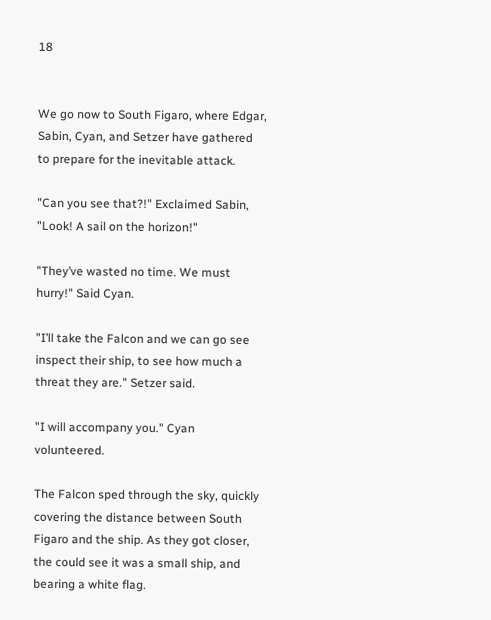18


We go now to South Figaro, where Edgar, Sabin, Cyan, and Setzer have gathered to prepare for the inevitable attack.

"Can you see that?!" Exclaimed Sabin, "Look! A sail on the horizon!"

"They’ve wasted no time. We must hurry!" Said Cyan.

"I’ll take the Falcon and we can go see inspect their ship, to see how much a threat they are." Setzer said.

"I will accompany you." Cyan volunteered.

The Falcon sped through the sky, quickly covering the distance between South Figaro and the ship. As they got closer, the could see it was a small ship, and bearing a white flag.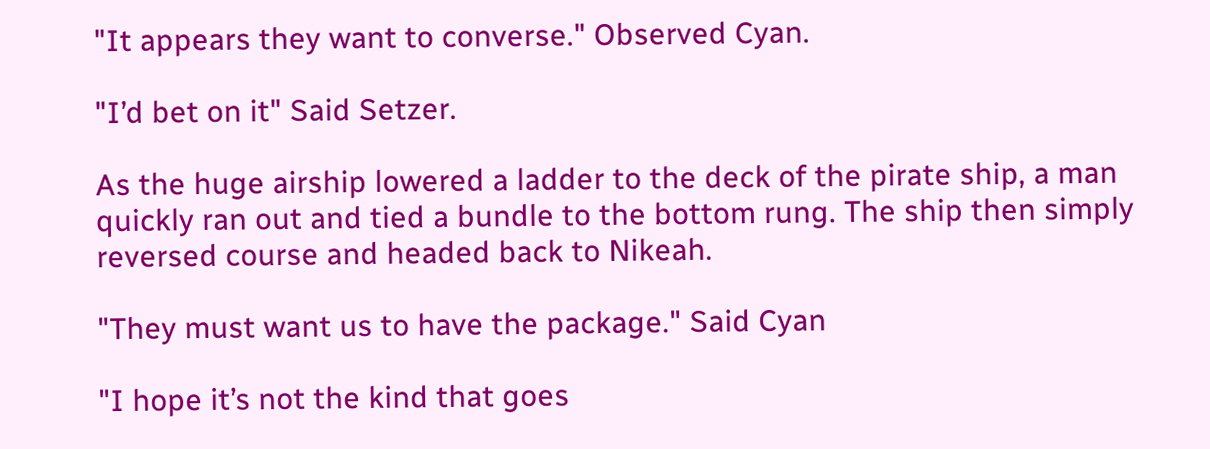"It appears they want to converse." Observed Cyan.

"I’d bet on it" Said Setzer.

As the huge airship lowered a ladder to the deck of the pirate ship, a man quickly ran out and tied a bundle to the bottom rung. The ship then simply reversed course and headed back to Nikeah.

"They must want us to have the package." Said Cyan

"I hope it’s not the kind that goes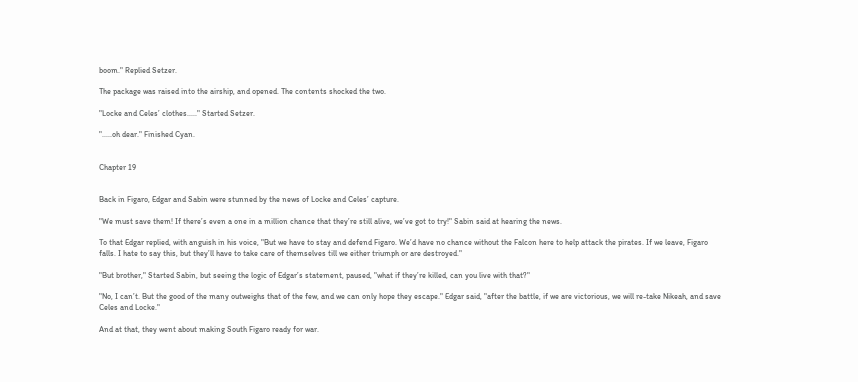boom." Replied Setzer.

The package was raised into the airship, and opened. The contents shocked the two.

"Locke and Celes’ clothes....." Started Setzer.

".....oh dear." Finished Cyan.


Chapter 19


Back in Figaro, Edgar and Sabin were stunned by the news of Locke and Celes’ capture.

"We must save them! If there’s even a one in a million chance that they’re still alive, we’ve got to try!" Sabin said at hearing the news.

To that Edgar replied, with anguish in his voice, "But we have to stay and defend Figaro. We’d have no chance without the Falcon here to help attack the pirates. If we leave, Figaro falls. I hate to say this, but they’ll have to take care of themselves till we either triumph or are destroyed."

"But brother," Started Sabin, but seeing the logic of Edgar’s statement, paused, "what if they’re killed, can you live with that?"

"No, I can’t. But the good of the many outweighs that of the few, and we can only hope they escape." Edgar said, "after the battle, if we are victorious, we will re-take Nikeah, and save Celes and Locke."

And at that, they went about making South Figaro ready for war.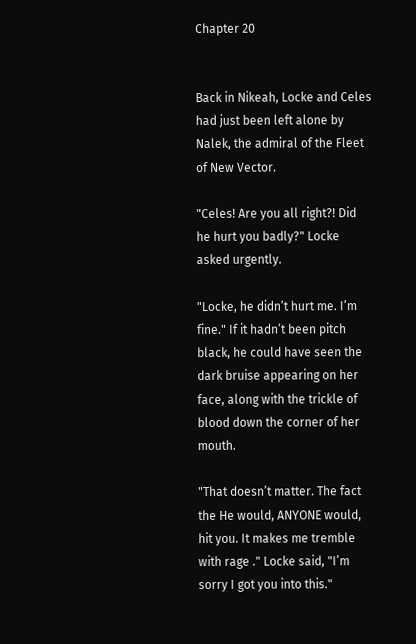Chapter 20


Back in Nikeah, Locke and Celes had just been left alone by Nalek, the admiral of the Fleet of New Vector.

"Celes! Are you all right?! Did he hurt you badly?" Locke asked urgently.

"Locke, he didn’t hurt me. I’m fine." If it hadn’t been pitch black, he could have seen the dark bruise appearing on her face, along with the trickle of blood down the corner of her mouth.

"That doesn’t matter. The fact the He would, ANYONE would, hit you. It makes me tremble with rage ." Locke said, "I’m sorry I got you into this."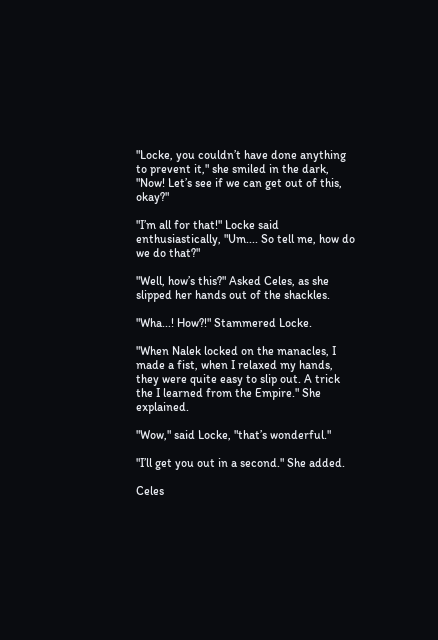"Locke, you couldn’t have done anything to prevent it," she smiled in the dark, "Now! Let’s see if we can get out of this, okay?"

"I’m all for that!" Locke said enthusiastically, "Um.... So tell me, how do we do that?"

"Well, how’s this?" Asked Celes, as she slipped her hands out of the shackles.

"Wha...! How?!" Stammered Locke.

"When Nalek locked on the manacles, I made a fist, when I relaxed my hands, they were quite easy to slip out. A trick the I learned from the Empire." She explained.

"Wow," said Locke, "that’s wonderful."

"I’ll get you out in a second." She added.

Celes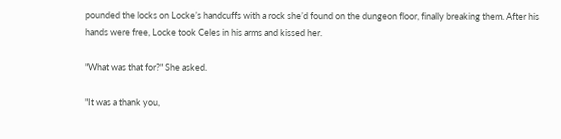pounded the locks on Locke’s handcuffs with a rock she’d found on the dungeon floor, finally breaking them. After his hands were free, Locke took Celes in his arms and kissed her.

"What was that for?" She asked.

"It was a thank you,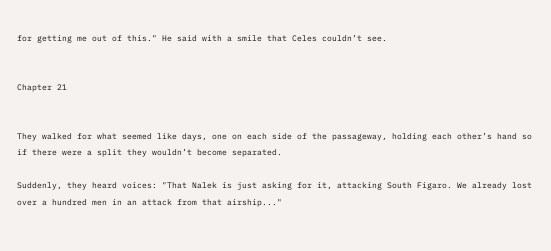for getting me out of this." He said with a smile that Celes couldn’t see.


Chapter 21


They walked for what seemed like days, one on each side of the passageway, holding each other’s hand so if there were a split they wouldn’t become separated.

Suddenly, they heard voices: "That Nalek is just asking for it, attacking South Figaro. We already lost over a hundred men in an attack from that airship..."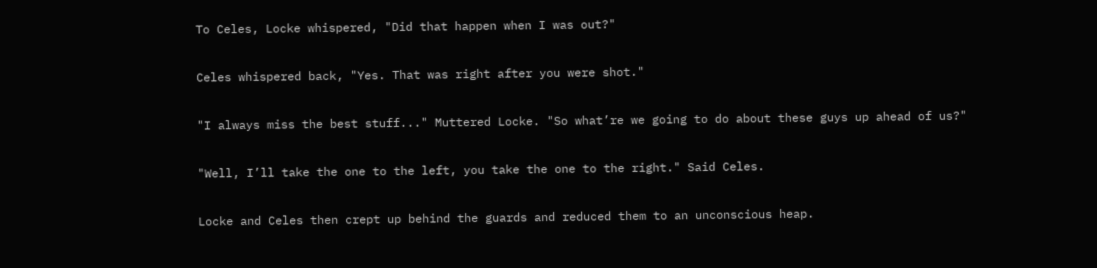To Celes, Locke whispered, "Did that happen when I was out?"

Celes whispered back, "Yes. That was right after you were shot."

"I always miss the best stuff..." Muttered Locke. "So what’re we going to do about these guys up ahead of us?"

"Well, I’ll take the one to the left, you take the one to the right." Said Celes.

Locke and Celes then crept up behind the guards and reduced them to an unconscious heap.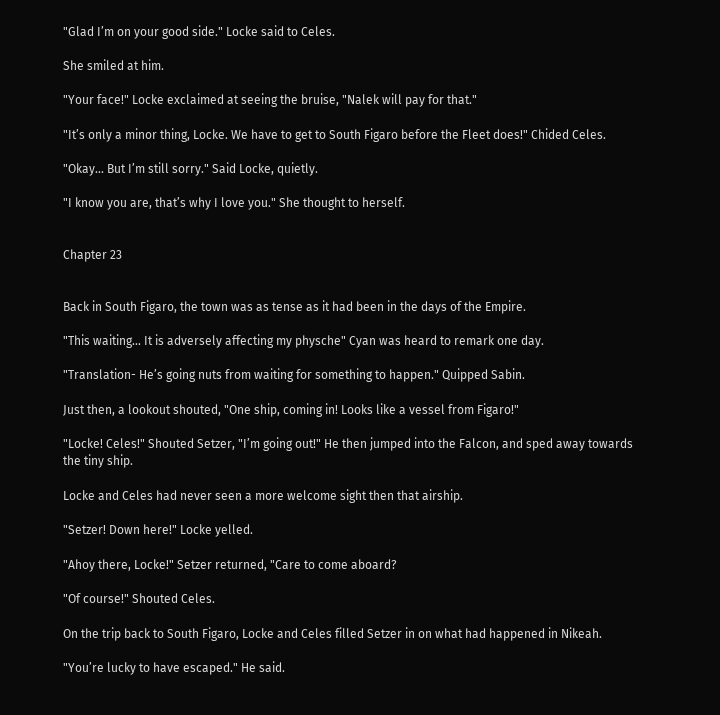"Glad I’m on your good side." Locke said to Celes.

She smiled at him.

"Your face!" Locke exclaimed at seeing the bruise, "Nalek will pay for that."

"It’s only a minor thing, Locke. We have to get to South Figaro before the Fleet does!" Chided Celes.

"Okay... But I’m still sorry." Said Locke, quietly.

"I know you are, that’s why I love you." She thought to herself.


Chapter 23


Back in South Figaro, the town was as tense as it had been in the days of the Empire.

"This waiting... It is adversely affecting my physche" Cyan was heard to remark one day.

"Translation- He’s going nuts from waiting for something to happen." Quipped Sabin.

Just then, a lookout shouted, "One ship, coming in! Looks like a vessel from Figaro!"

"Locke! Celes!" Shouted Setzer, "I’m going out!" He then jumped into the Falcon, and sped away towards the tiny ship.

Locke and Celes had never seen a more welcome sight then that airship.

"Setzer! Down here!" Locke yelled.

"Ahoy there, Locke!" Setzer returned, "Care to come aboard?

"Of course!" Shouted Celes.

On the trip back to South Figaro, Locke and Celes filled Setzer in on what had happened in Nikeah.

"You’re lucky to have escaped." He said.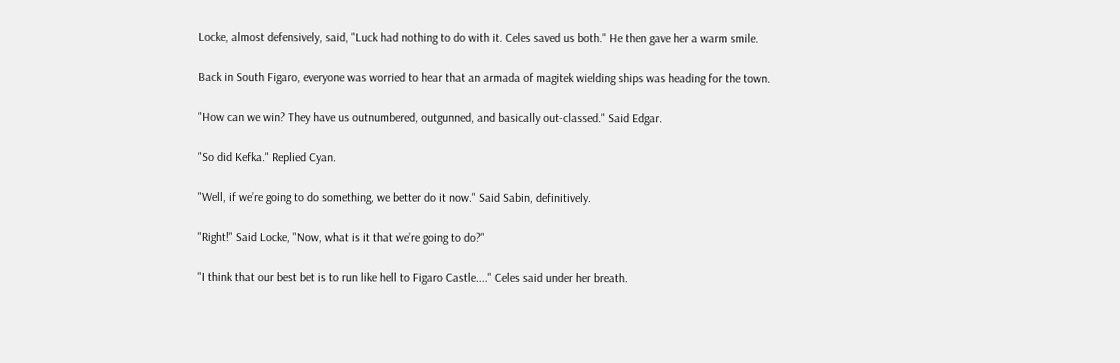Locke, almost defensively, said, "Luck had nothing to do with it. Celes saved us both." He then gave her a warm smile.

Back in South Figaro, everyone was worried to hear that an armada of magitek wielding ships was heading for the town.

"How can we win? They have us outnumbered, outgunned, and basically out-classed." Said Edgar.

"So did Kefka." Replied Cyan.

"Well, if we’re going to do something, we better do it now." Said Sabin, definitively.

"Right!" Said Locke, "Now, what is it that we’re going to do?"

"I think that our best bet is to run like hell to Figaro Castle...." Celes said under her breath.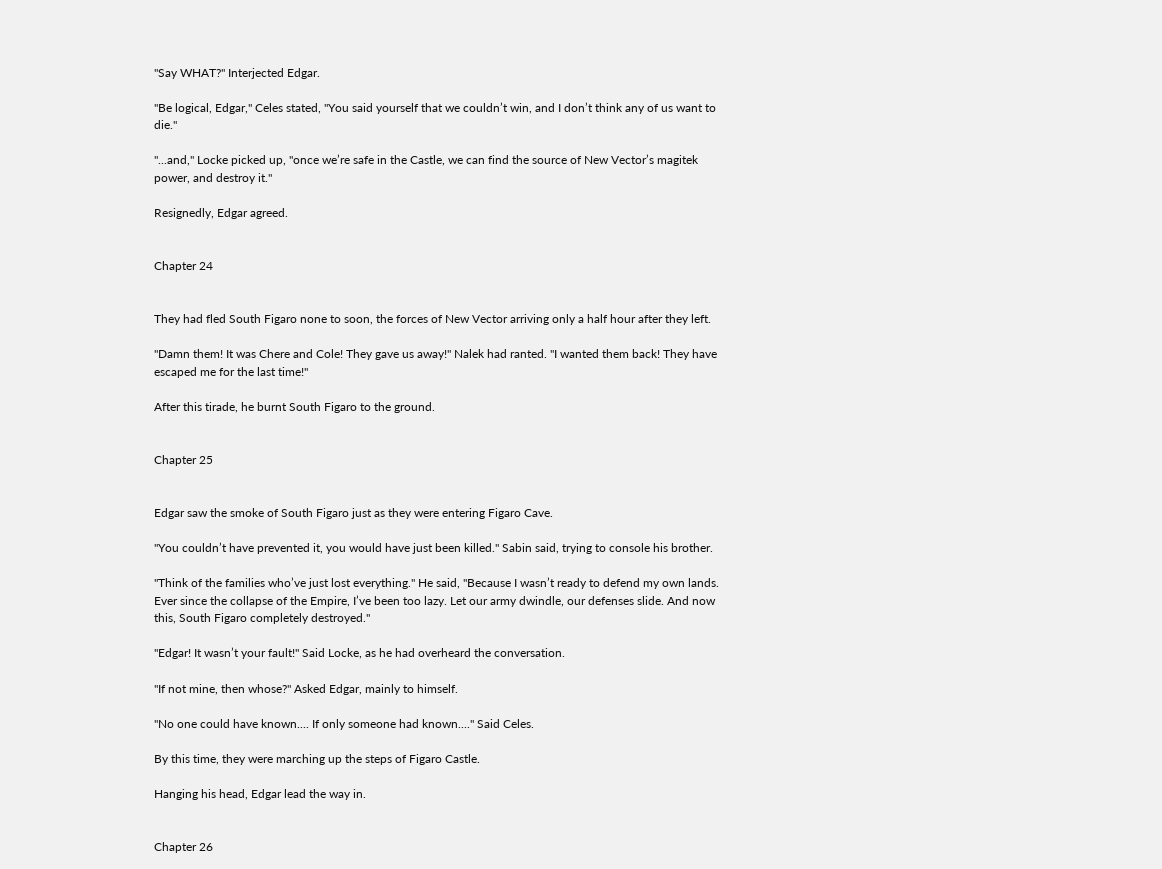"Say WHAT?" Interjected Edgar.

"Be logical, Edgar," Celes stated, "You said yourself that we couldn’t win, and I don’t think any of us want to die."

"...and," Locke picked up, "once we’re safe in the Castle, we can find the source of New Vector’s magitek power, and destroy it."

Resignedly, Edgar agreed.


Chapter 24


They had fled South Figaro none to soon, the forces of New Vector arriving only a half hour after they left.

"Damn them! It was Chere and Cole! They gave us away!" Nalek had ranted. "I wanted them back! They have escaped me for the last time!"

After this tirade, he burnt South Figaro to the ground.


Chapter 25


Edgar saw the smoke of South Figaro just as they were entering Figaro Cave.

"You couldn’t have prevented it, you would have just been killed." Sabin said, trying to console his brother.

"Think of the families who’ve just lost everything." He said, "Because I wasn’t ready to defend my own lands. Ever since the collapse of the Empire, I’ve been too lazy. Let our army dwindle, our defenses slide. And now this, South Figaro completely destroyed."

"Edgar! It wasn’t your fault!" Said Locke, as he had overheard the conversation.

"If not mine, then whose?" Asked Edgar, mainly to himself.

"No one could have known.... If only someone had known...." Said Celes.

By this time, they were marching up the steps of Figaro Castle.

Hanging his head, Edgar lead the way in.


Chapter 26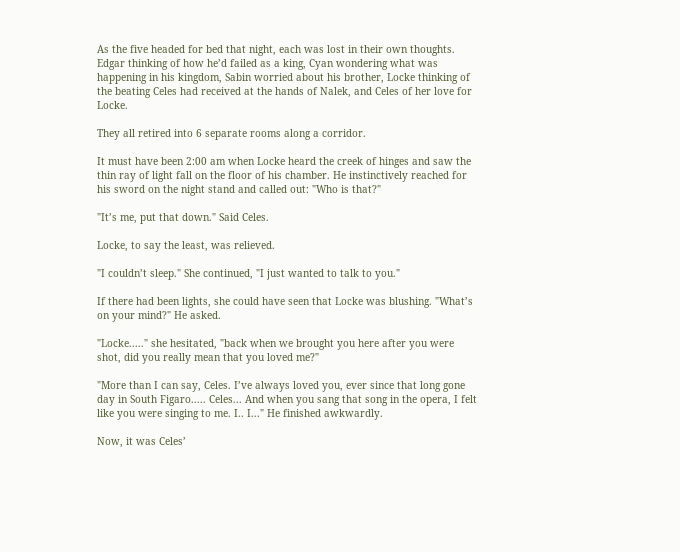As the five headed for bed that night, each was lost in their own thoughts. Edgar thinking of how he’d failed as a king, Cyan wondering what was happening in his kingdom, Sabin worried about his brother, Locke thinking of the beating Celes had received at the hands of Nalek, and Celes of her love for Locke.

They all retired into 6 separate rooms along a corridor.

It must have been 2:00 am when Locke heard the creek of hinges and saw the thin ray of light fall on the floor of his chamber. He instinctively reached for his sword on the night stand and called out: "Who is that?"

"It’s me, put that down." Said Celes.

Locke, to say the least, was relieved.

"I couldn’t sleep." She continued, "I just wanted to talk to you."

If there had been lights, she could have seen that Locke was blushing. "What’s on your mind?" He asked.

"Locke....." she hesitated, "back when we brought you here after you were shot, did you really mean that you loved me?"

"More than I can say, Celes. I’ve always loved you, ever since that long gone day in South Figaro..... Celes... And when you sang that song in the opera, I felt like you were singing to me. I.. I..." He finished awkwardly.

Now, it was Celes’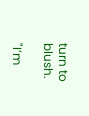turn to blush.

"I’m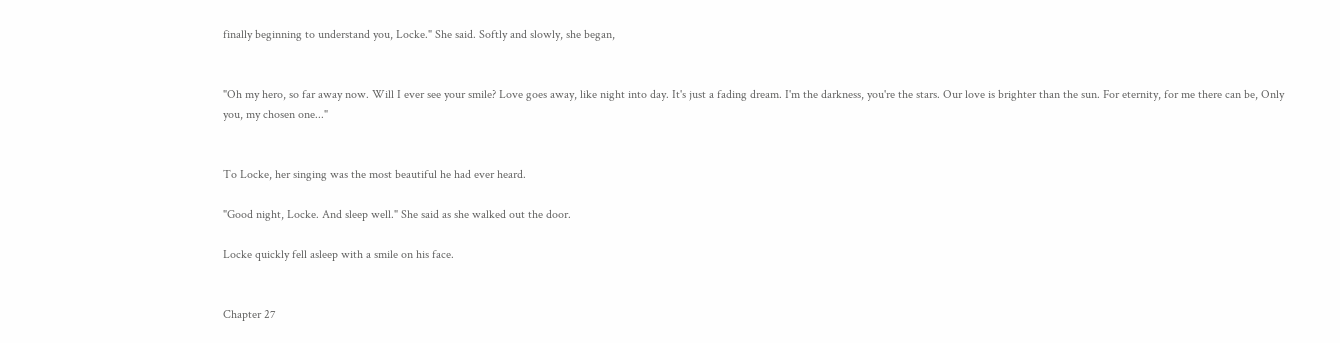finally beginning to understand you, Locke." She said. Softly and slowly, she began,


"Oh my hero, so far away now. Will I ever see your smile? Love goes away, like night into day. It's just a fading dream. I'm the darkness, you're the stars. Our love is brighter than the sun. For eternity, for me there can be, Only you, my chosen one..."


To Locke, her singing was the most beautiful he had ever heard.

"Good night, Locke. And sleep well." She said as she walked out the door.

Locke quickly fell asleep with a smile on his face.


Chapter 27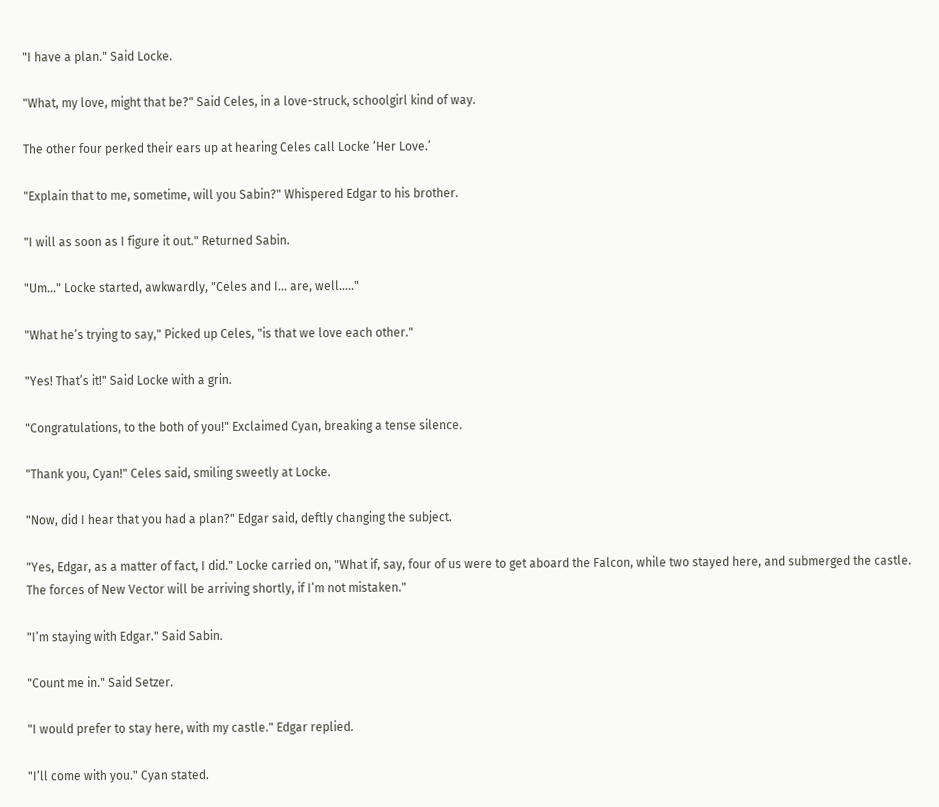"I have a plan." Said Locke.

"What, my love, might that be?" Said Celes, in a love-struck, schoolgirl kind of way.

The other four perked their ears up at hearing Celes call Locke ‘Her Love.’

"Explain that to me, sometime, will you Sabin?" Whispered Edgar to his brother.

"I will as soon as I figure it out." Returned Sabin.

"Um..." Locke started, awkwardly, "Celes and I... are, well....."

"What he’s trying to say," Picked up Celes, "is that we love each other."

"Yes! That’s it!" Said Locke with a grin.

"Congratulations, to the both of you!" Exclaimed Cyan, breaking a tense silence.

"Thank you, Cyan!" Celes said, smiling sweetly at Locke.

"Now, did I hear that you had a plan?" Edgar said, deftly changing the subject.

"Yes, Edgar, as a matter of fact, I did." Locke carried on, "What if, say, four of us were to get aboard the Falcon, while two stayed here, and submerged the castle. The forces of New Vector will be arriving shortly, if I’m not mistaken."

"I’m staying with Edgar." Said Sabin.

"Count me in." Said Setzer.

"I would prefer to stay here, with my castle." Edgar replied.

"I’ll come with you." Cyan stated.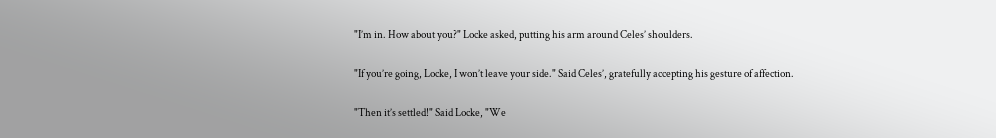"I’m in. How about you?" Locke asked, putting his arm around Celes’ shoulders.

"If you’re going, Locke, I won’t leave your side." Said Celes’, gratefully accepting his gesture of affection.

"Then it’s settled!" Said Locke, "We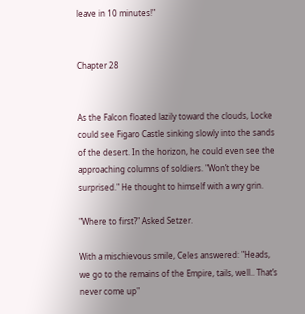leave in 10 minutes!"


Chapter 28


As the Falcon floated lazily toward the clouds, Locke could see Figaro Castle sinking slowly into the sands of the desert. In the horizon, he could even see the approaching columns of soldiers. "Won’t they be surprised." He thought to himself with a wry grin.

"Where to first?" Asked Setzer.

With a mischievous smile, Celes answered: "Heads, we go to the remains of the Empire, tails, well.. That’s never come up"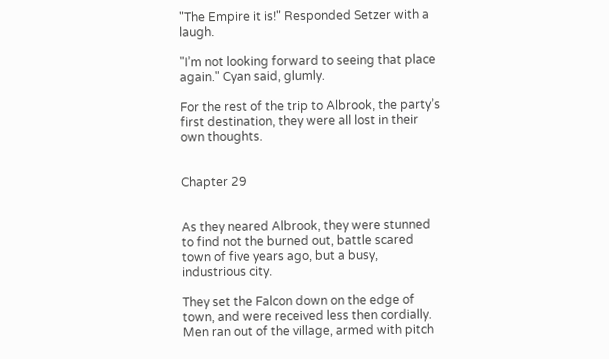"The Empire it is!" Responded Setzer with a laugh.

"I’m not looking forward to seeing that place again." Cyan said, glumly.

For the rest of the trip to Albrook, the party’s first destination, they were all lost in their own thoughts.


Chapter 29


As they neared Albrook, they were stunned to find not the burned out, battle scared town of five years ago, but a busy, industrious city.

They set the Falcon down on the edge of town, and were received less then cordially. Men ran out of the village, armed with pitch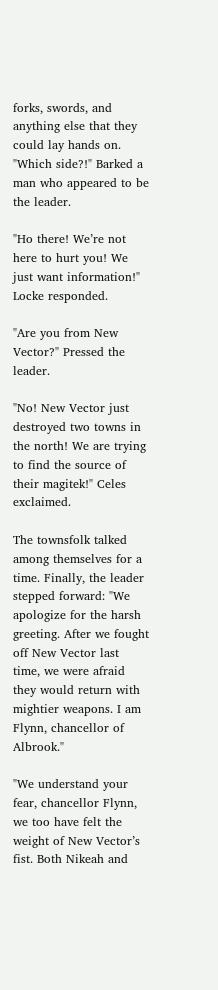forks, swords, and anything else that they could lay hands on. "Which side?!" Barked a man who appeared to be the leader.

"Ho there! We’re not here to hurt you! We just want information!" Locke responded.

"Are you from New Vector?" Pressed the leader.

"No! New Vector just destroyed two towns in the north! We are trying to find the source of their magitek!" Celes exclaimed.

The townsfolk talked among themselves for a time. Finally, the leader stepped forward: "We apologize for the harsh greeting. After we fought off New Vector last time, we were afraid they would return with mightier weapons. I am Flynn, chancellor of Albrook."

"We understand your fear, chancellor Flynn, we too have felt the weight of New Vector’s fist. Both Nikeah and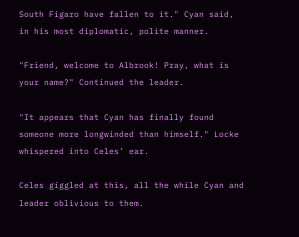South Figaro have fallen to it." Cyan said, in his most diplomatic, polite manner.

"Friend, welcome to Albrook! Pray, what is your name?" Continued the leader.

"It appears that Cyan has finally found someone more longwinded than himself." Locke whispered into Celes’ ear.

Celes giggled at this, all the while Cyan and leader oblivious to them.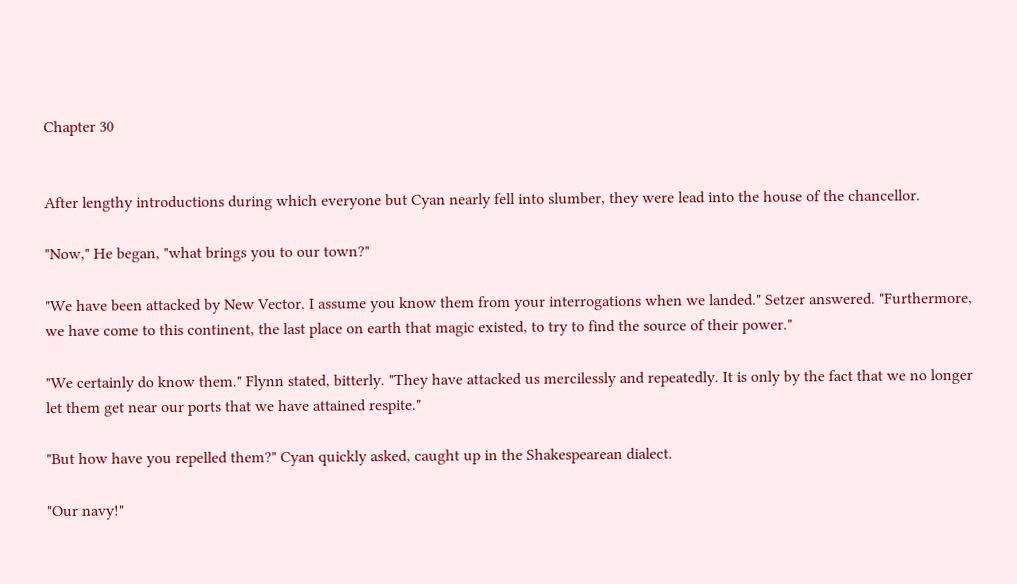Chapter 30


After lengthy introductions during which everyone but Cyan nearly fell into slumber, they were lead into the house of the chancellor.

"Now," He began, "what brings you to our town?"

"We have been attacked by New Vector. I assume you know them from your interrogations when we landed." Setzer answered. "Furthermore, we have come to this continent, the last place on earth that magic existed, to try to find the source of their power."

"We certainly do know them." Flynn stated, bitterly. "They have attacked us mercilessly and repeatedly. It is only by the fact that we no longer let them get near our ports that we have attained respite."

"But how have you repelled them?" Cyan quickly asked, caught up in the Shakespearean dialect.

"Our navy!"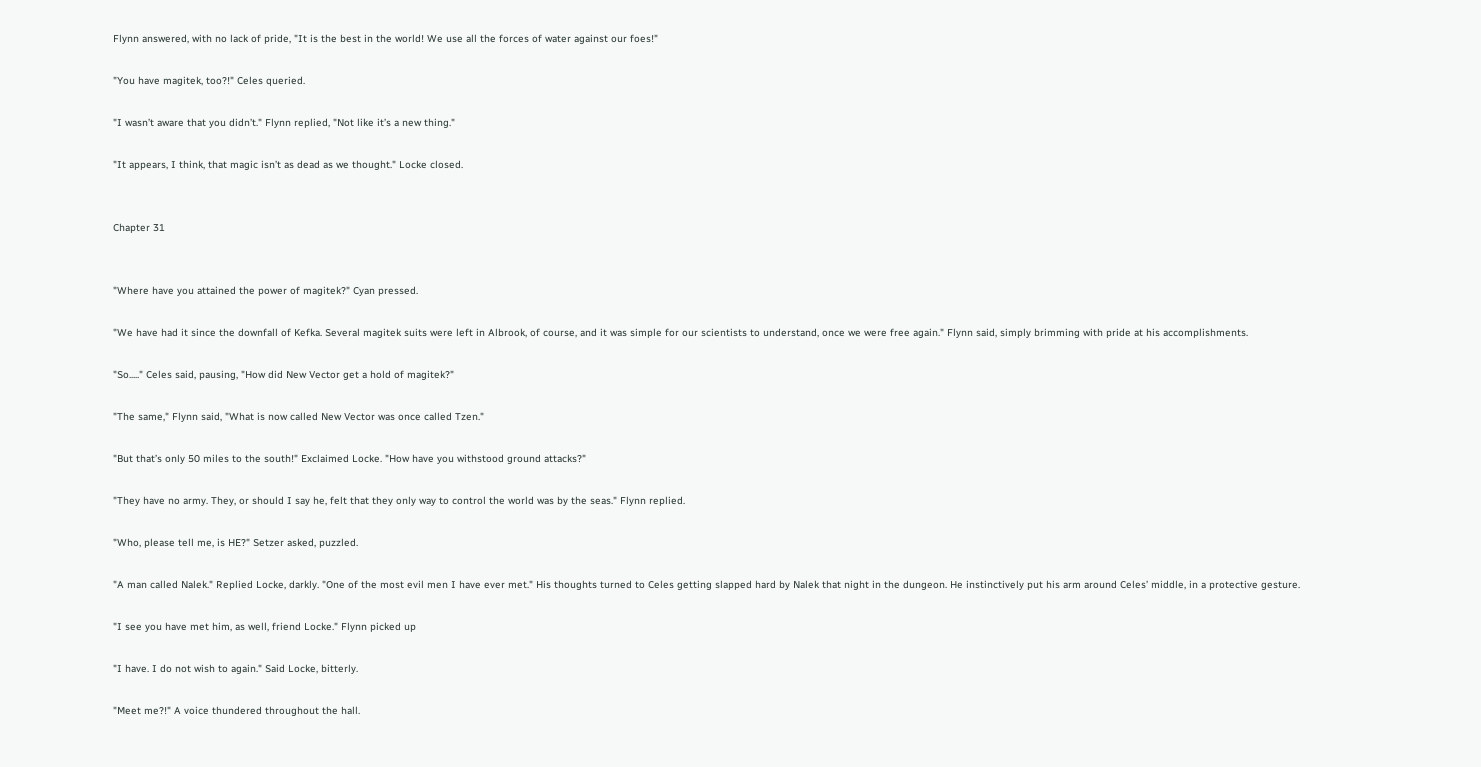Flynn answered, with no lack of pride, "It is the best in the world! We use all the forces of water against our foes!"

"You have magitek, too?!" Celes queried.

"I wasn’t aware that you didn’t." Flynn replied, "Not like it’s a new thing."

"It appears, I think, that magic isn’t as dead as we thought." Locke closed.


Chapter 31


"Where have you attained the power of magitek?" Cyan pressed.

"We have had it since the downfall of Kefka. Several magitek suits were left in Albrook, of course, and it was simple for our scientists to understand, once we were free again." Flynn said, simply brimming with pride at his accomplishments.

"So....." Celes said, pausing, "How did New Vector get a hold of magitek?"

"The same," Flynn said, "What is now called New Vector was once called Tzen."

"But that’s only 50 miles to the south!" Exclaimed Locke. "How have you withstood ground attacks?"

"They have no army. They, or should I say he, felt that they only way to control the world was by the seas." Flynn replied.

"Who, please tell me, is HE?" Setzer asked, puzzled.

"A man called Nalek." Replied Locke, darkly. "One of the most evil men I have ever met." His thoughts turned to Celes getting slapped hard by Nalek that night in the dungeon. He instinctively put his arm around Celes’ middle, in a protective gesture.

"I see you have met him, as well, friend Locke." Flynn picked up

"I have. I do not wish to again." Said Locke, bitterly.

"Meet me?!" A voice thundered throughout the hall.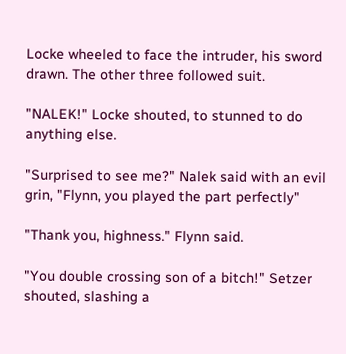Locke wheeled to face the intruder, his sword drawn. The other three followed suit.

"NALEK!" Locke shouted, to stunned to do anything else.

"Surprised to see me?" Nalek said with an evil grin, "Flynn, you played the part perfectly"

"Thank you, highness." Flynn said.

"You double crossing son of a bitch!" Setzer shouted, slashing a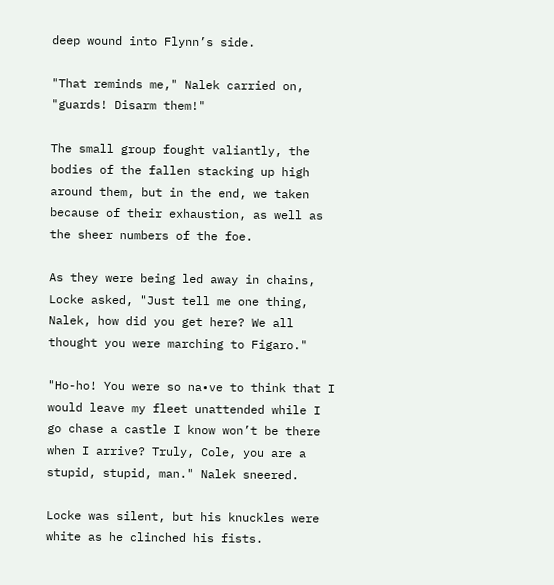deep wound into Flynn’s side.

"That reminds me," Nalek carried on, "guards! Disarm them!"

The small group fought valiantly, the bodies of the fallen stacking up high around them, but in the end, we taken because of their exhaustion, as well as the sheer numbers of the foe.

As they were being led away in chains, Locke asked, "Just tell me one thing, Nalek, how did you get here? We all thought you were marching to Figaro."

"Ho-ho! You were so na•ve to think that I would leave my fleet unattended while I go chase a castle I know won’t be there when I arrive? Truly, Cole, you are a stupid, stupid, man." Nalek sneered.

Locke was silent, but his knuckles were white as he clinched his fists.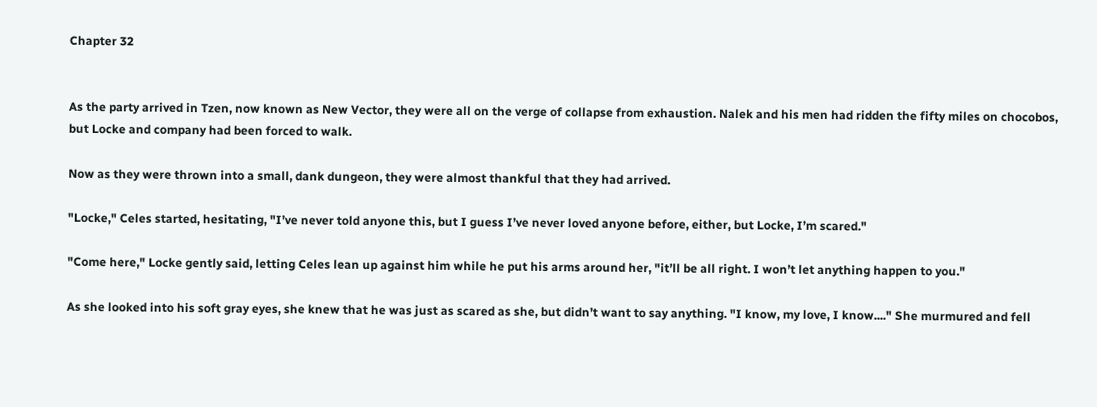Chapter 32


As the party arrived in Tzen, now known as New Vector, they were all on the verge of collapse from exhaustion. Nalek and his men had ridden the fifty miles on chocobos, but Locke and company had been forced to walk.

Now as they were thrown into a small, dank dungeon, they were almost thankful that they had arrived.

"Locke," Celes started, hesitating, "I’ve never told anyone this, but I guess I’ve never loved anyone before, either, but Locke, I’m scared."

"Come here," Locke gently said, letting Celes lean up against him while he put his arms around her, "it’ll be all right. I won’t let anything happen to you."

As she looked into his soft gray eyes, she knew that he was just as scared as she, but didn’t want to say anything. "I know, my love, I know...." She murmured and fell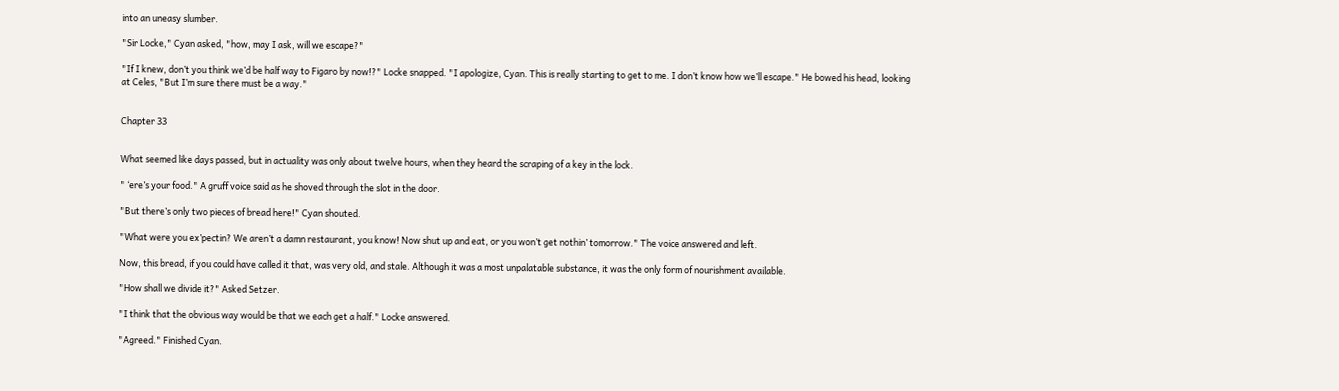into an uneasy slumber.

"Sir Locke," Cyan asked, "how, may I ask, will we escape?"

"If I knew, don’t you think we’d be half way to Figaro by now!?" Locke snapped. "I apologize, Cyan. This is really starting to get to me. I don’t know how we’ll escape." He bowed his head, looking at Celes, "But I’m sure there must be a way."


Chapter 33


What seemed like days passed, but in actuality was only about twelve hours, when they heard the scraping of a key in the lock.

" ‘ere’s your food." A gruff voice said as he shoved through the slot in the door.

"But there’s only two pieces of bread here!" Cyan shouted.

"What were you ex’pectin? We aren’t a damn restaurant, you know! Now shut up and eat, or you won’t get nothin’ tomorrow." The voice answered and left.

Now, this bread, if you could have called it that, was very old, and stale. Although it was a most unpalatable substance, it was the only form of nourishment available.

"How shall we divide it?" Asked Setzer.

"I think that the obvious way would be that we each get a half." Locke answered.

"Agreed." Finished Cyan.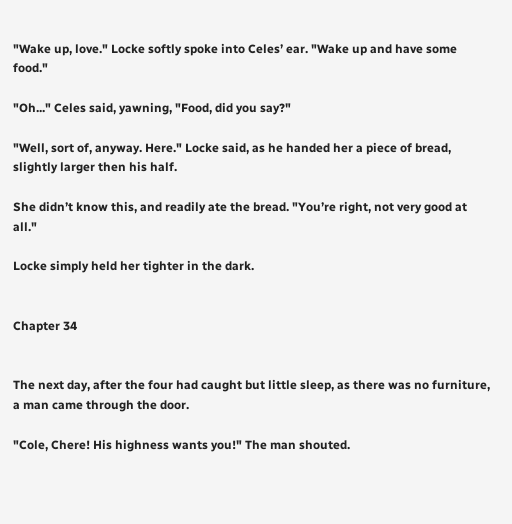"Wake up, love." Locke softly spoke into Celes’ ear. "Wake up and have some food."

"Oh..." Celes said, yawning, "Food, did you say?"

"Well, sort of, anyway. Here." Locke said, as he handed her a piece of bread, slightly larger then his half.

She didn’t know this, and readily ate the bread. "You’re right, not very good at all."

Locke simply held her tighter in the dark.


Chapter 34


The next day, after the four had caught but little sleep, as there was no furniture, a man came through the door.

"Cole, Chere! His highness wants you!" The man shouted.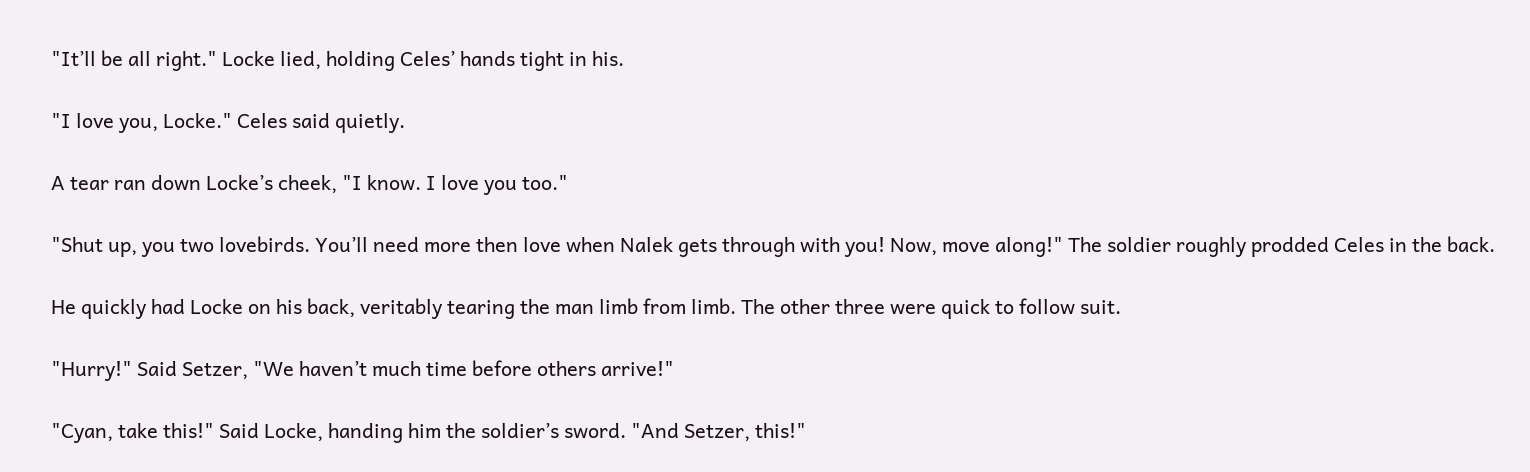"It’ll be all right." Locke lied, holding Celes’ hands tight in his.

"I love you, Locke." Celes said quietly.

A tear ran down Locke’s cheek, "I know. I love you too."

"Shut up, you two lovebirds. You’ll need more then love when Nalek gets through with you! Now, move along!" The soldier roughly prodded Celes in the back.

He quickly had Locke on his back, veritably tearing the man limb from limb. The other three were quick to follow suit.

"Hurry!" Said Setzer, "We haven’t much time before others arrive!"

"Cyan, take this!" Said Locke, handing him the soldier’s sword. "And Setzer, this!"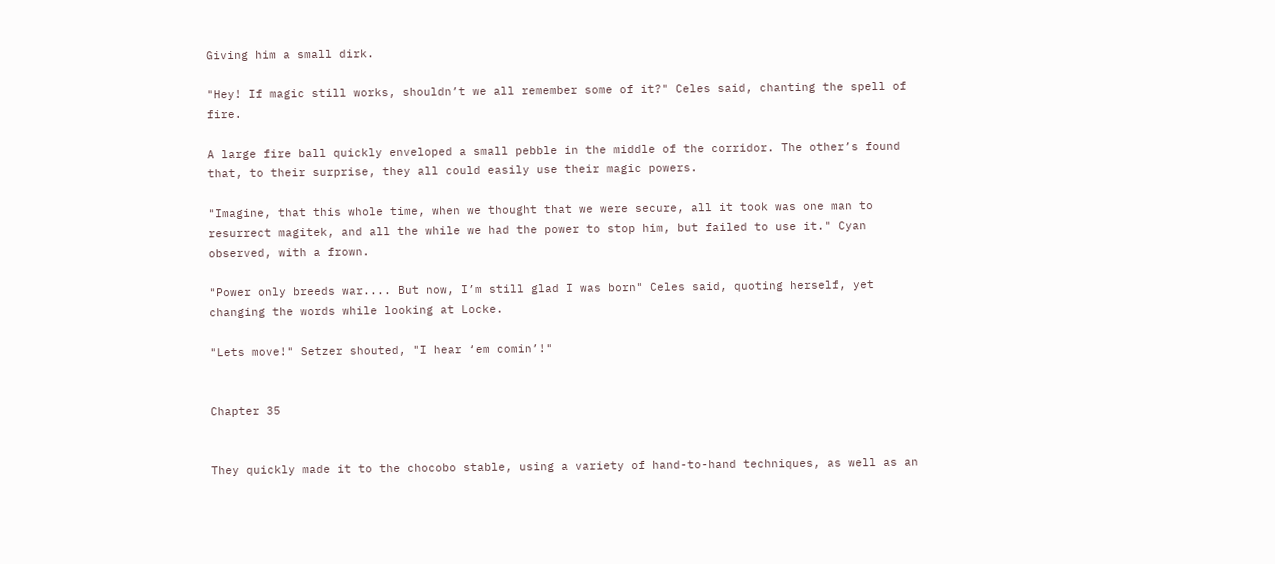Giving him a small dirk.

"Hey! If magic still works, shouldn’t we all remember some of it?" Celes said, chanting the spell of fire.

A large fire ball quickly enveloped a small pebble in the middle of the corridor. The other’s found that, to their surprise, they all could easily use their magic powers.

"Imagine, that this whole time, when we thought that we were secure, all it took was one man to resurrect magitek, and all the while we had the power to stop him, but failed to use it." Cyan observed, with a frown.

"Power only breeds war.... But now, I’m still glad I was born" Celes said, quoting herself, yet changing the words while looking at Locke.

"Lets move!" Setzer shouted, "I hear ‘em comin’!"


Chapter 35


They quickly made it to the chocobo stable, using a variety of hand-to-hand techniques, as well as an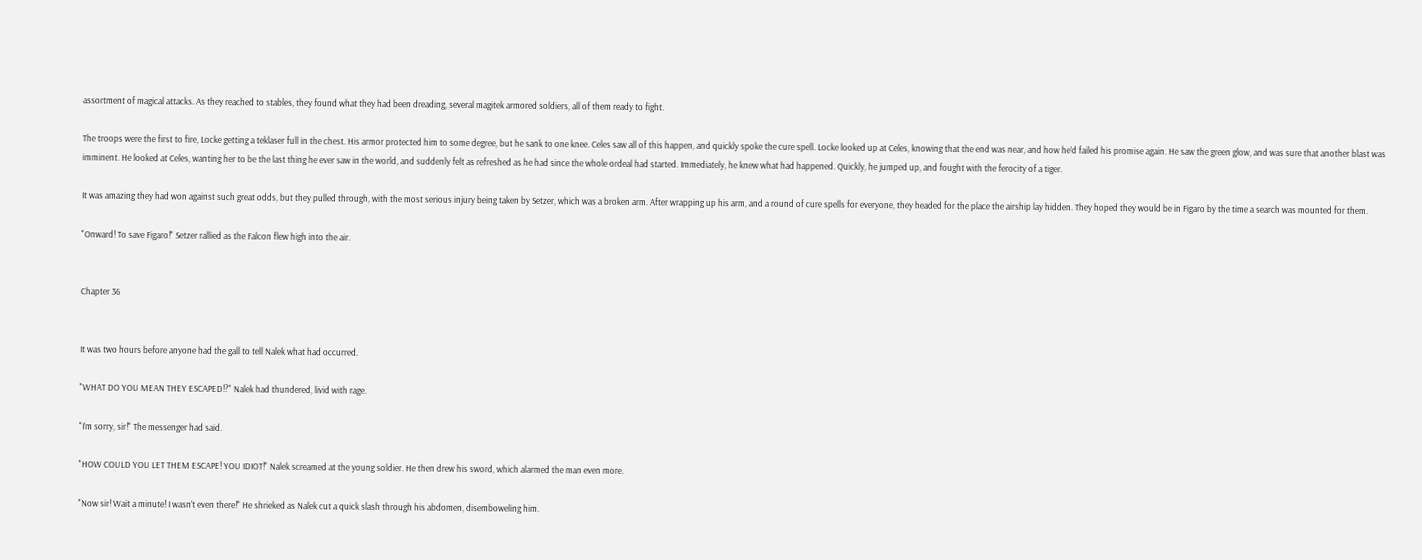assortment of magical attacks. As they reached to stables, they found what they had been dreading, several magitek armored soldiers, all of them ready to fight.

The troops were the first to fire, Locke getting a teklaser full in the chest. His armor protected him to some degree, but he sank to one knee. Celes saw all of this happen, and quickly spoke the cure spell. Locke looked up at Celes, knowing that the end was near, and how he’d failed his promise again. He saw the green glow, and was sure that another blast was imminent. He looked at Celes, wanting her to be the last thing he ever saw in the world, and suddenly felt as refreshed as he had since the whole ordeal had started. Immediately, he knew what had happened. Quickly, he jumped up, and fought with the ferocity of a tiger.

It was amazing they had won against such great odds, but they pulled through, with the most serious injury being taken by Setzer, which was a broken arm. After wrapping up his arm, and a round of cure spells for everyone, they headed for the place the airship lay hidden. They hoped they would be in Figaro by the time a search was mounted for them.

"Onward! To save Figaro!" Setzer rallied as the Falcon flew high into the air.


Chapter 36


It was two hours before anyone had the gall to tell Nalek what had occurred.

"WHAT DO YOU MEAN THEY ESCAPED!?" Nalek had thundered, livid with rage.

"I’m sorry, sir!" The messenger had said.

"HOW COULD YOU LET THEM ESCAPE! YOU IDIOT!" Nalek screamed at the young soldier. He then drew his sword, which alarmed the man even more.

"Now sir! Wait a minute! I wasn’t even there!" He shrieked as Nalek cut a quick slash through his abdomen, disemboweling him.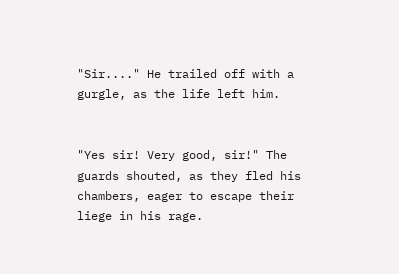"Sir...." He trailed off with a gurgle, as the life left him.


"Yes sir! Very good, sir!" The guards shouted, as they fled his chambers, eager to escape their liege in his rage.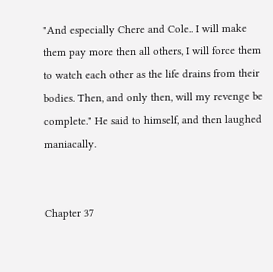"And especially Chere and Cole.. I will make them pay more then all others, I will force them to watch each other as the life drains from their bodies. Then, and only then, will my revenge be complete." He said to himself, and then laughed maniacally.


Chapter 37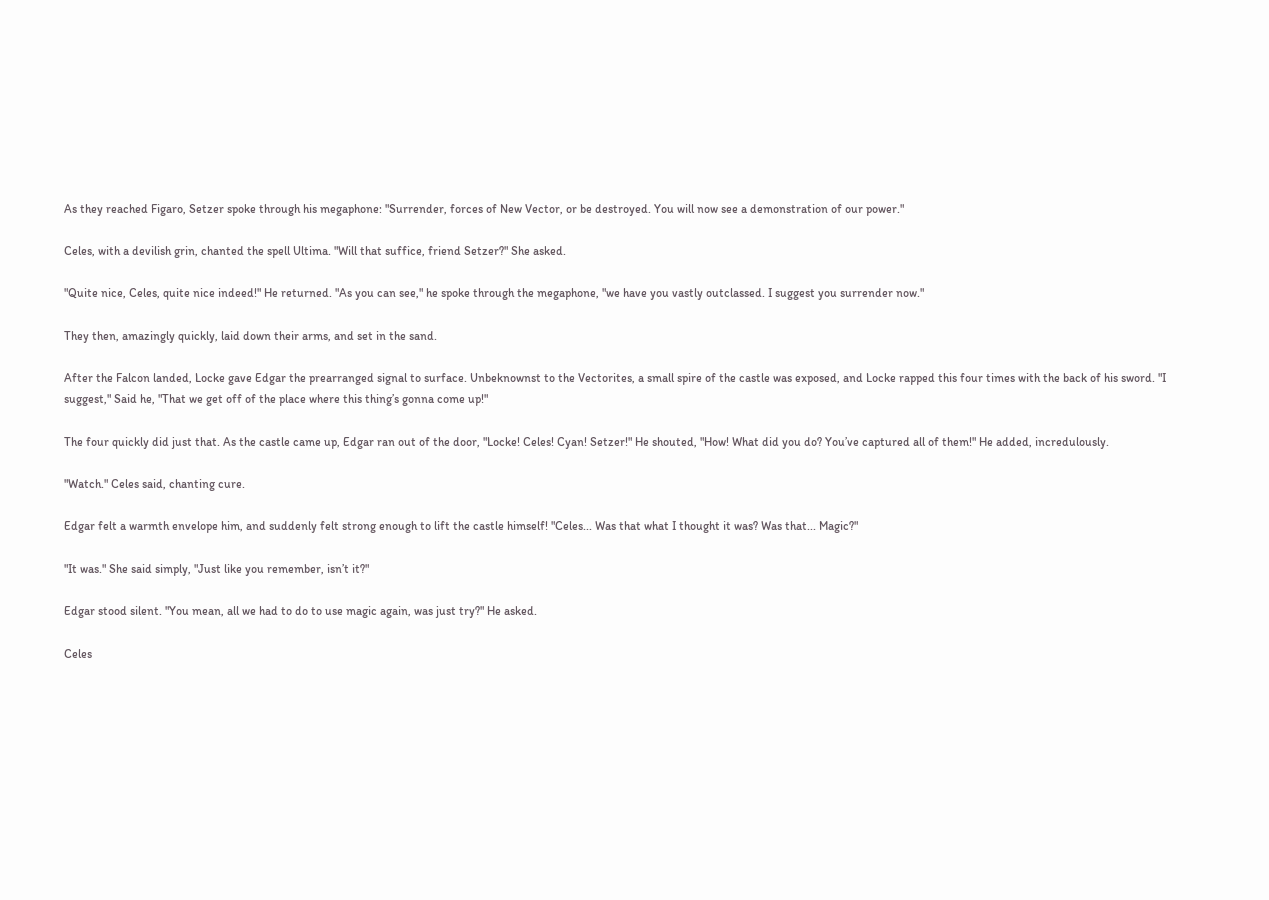As they reached Figaro, Setzer spoke through his megaphone: "Surrender, forces of New Vector, or be destroyed. You will now see a demonstration of our power."

Celes, with a devilish grin, chanted the spell Ultima. "Will that suffice, friend Setzer?" She asked.

"Quite nice, Celes, quite nice indeed!" He returned. "As you can see," he spoke through the megaphone, "we have you vastly outclassed. I suggest you surrender now."

They then, amazingly quickly, laid down their arms, and set in the sand.

After the Falcon landed, Locke gave Edgar the prearranged signal to surface. Unbeknownst to the Vectorites, a small spire of the castle was exposed, and Locke rapped this four times with the back of his sword. "I suggest," Said he, "That we get off of the place where this thing’s gonna come up!"

The four quickly did just that. As the castle came up, Edgar ran out of the door, "Locke! Celes! Cyan! Setzer!" He shouted, "How! What did you do? You’ve captured all of them!" He added, incredulously.

"Watch." Celes said, chanting cure.

Edgar felt a warmth envelope him, and suddenly felt strong enough to lift the castle himself! "Celes... Was that what I thought it was? Was that... Magic?"

"It was." She said simply, "Just like you remember, isn’t it?"

Edgar stood silent. "You mean, all we had to do to use magic again, was just try?" He asked.

Celes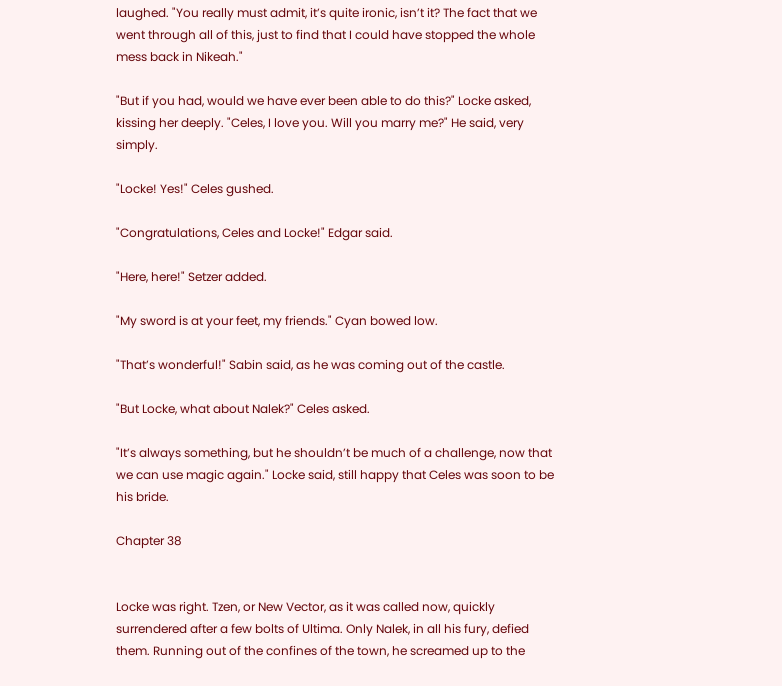laughed. "You really must admit, it’s quite ironic, isn’t it? The fact that we went through all of this, just to find that I could have stopped the whole mess back in Nikeah."

"But if you had, would we have ever been able to do this?" Locke asked, kissing her deeply. "Celes, I love you. Will you marry me?" He said, very simply.

"Locke! Yes!" Celes gushed.

"Congratulations, Celes and Locke!" Edgar said.

"Here, here!" Setzer added.

"My sword is at your feet, my friends." Cyan bowed low.

"That’s wonderful!" Sabin said, as he was coming out of the castle.

"But Locke, what about Nalek?" Celes asked.

"It’s always something, but he shouldn’t be much of a challenge, now that we can use magic again." Locke said, still happy that Celes was soon to be his bride.

Chapter 38


Locke was right. Tzen, or New Vector, as it was called now, quickly surrendered after a few bolts of Ultima. Only Nalek, in all his fury, defied them. Running out of the confines of the town, he screamed up to the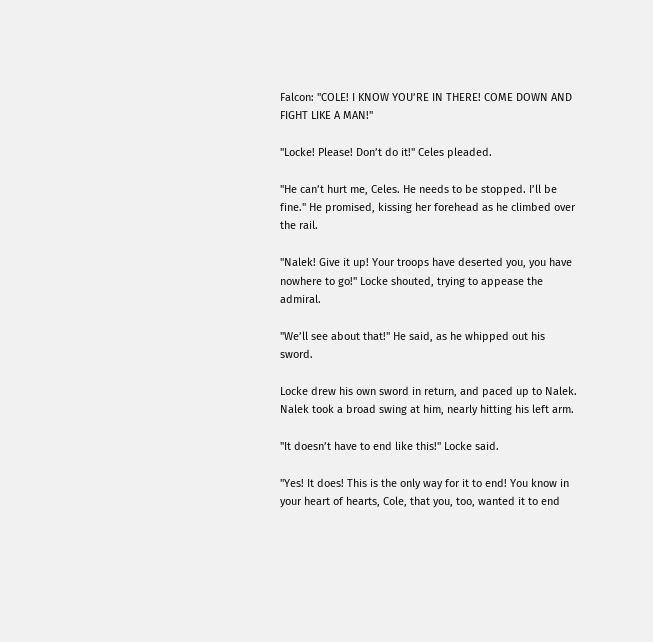Falcon: "COLE! I KNOW YOU’RE IN THERE! COME DOWN AND FIGHT LIKE A MAN!"

"Locke! Please! Don’t do it!" Celes pleaded.

"He can’t hurt me, Celes. He needs to be stopped. I’ll be fine." He promised, kissing her forehead as he climbed over the rail.

"Nalek! Give it up! Your troops have deserted you, you have nowhere to go!" Locke shouted, trying to appease the admiral.

"We’ll see about that!" He said, as he whipped out his sword.

Locke drew his own sword in return, and paced up to Nalek. Nalek took a broad swing at him, nearly hitting his left arm.

"It doesn’t have to end like this!" Locke said.

"Yes! It does! This is the only way for it to end! You know in your heart of hearts, Cole, that you, too, wanted it to end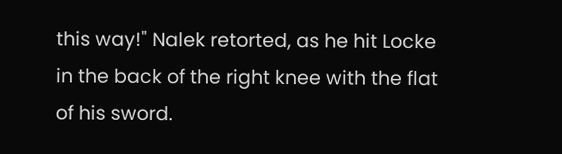this way!" Nalek retorted, as he hit Locke in the back of the right knee with the flat of his sword.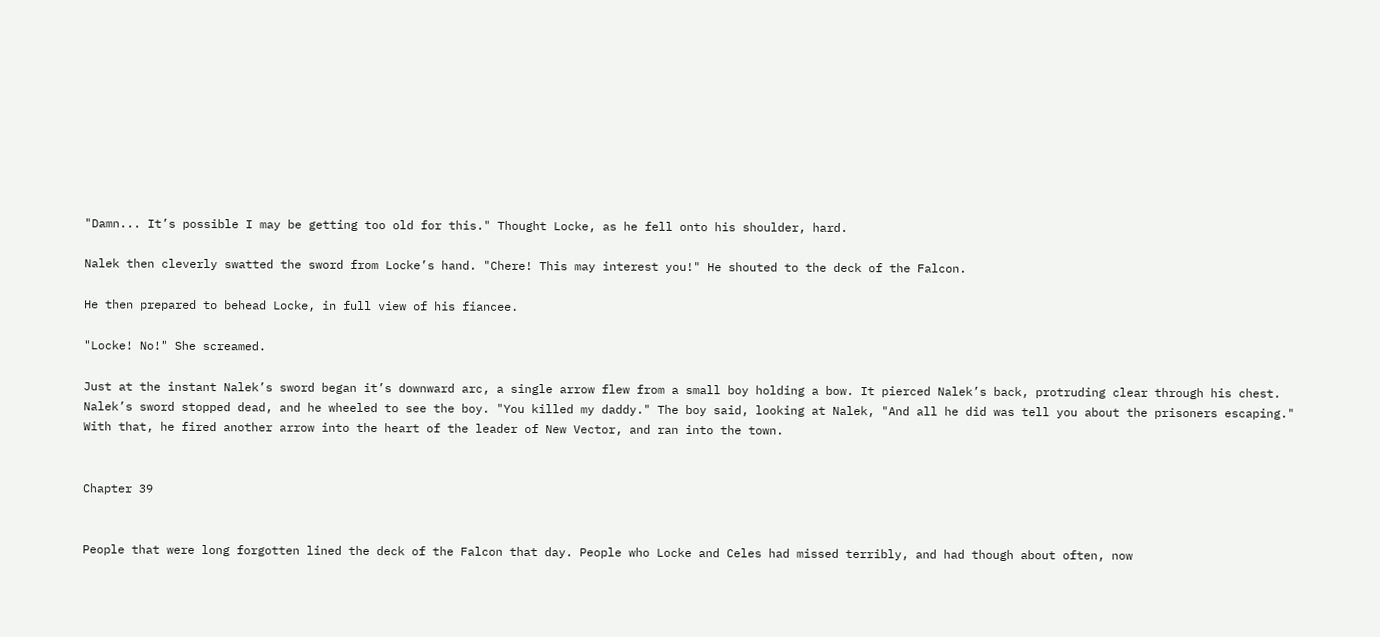"Damn... It’s possible I may be getting too old for this." Thought Locke, as he fell onto his shoulder, hard.

Nalek then cleverly swatted the sword from Locke’s hand. "Chere! This may interest you!" He shouted to the deck of the Falcon.

He then prepared to behead Locke, in full view of his fiancee.

"Locke! No!" She screamed.

Just at the instant Nalek’s sword began it’s downward arc, a single arrow flew from a small boy holding a bow. It pierced Nalek’s back, protruding clear through his chest. Nalek’s sword stopped dead, and he wheeled to see the boy. "You killed my daddy." The boy said, looking at Nalek, "And all he did was tell you about the prisoners escaping." With that, he fired another arrow into the heart of the leader of New Vector, and ran into the town.


Chapter 39


People that were long forgotten lined the deck of the Falcon that day. People who Locke and Celes had missed terribly, and had though about often, now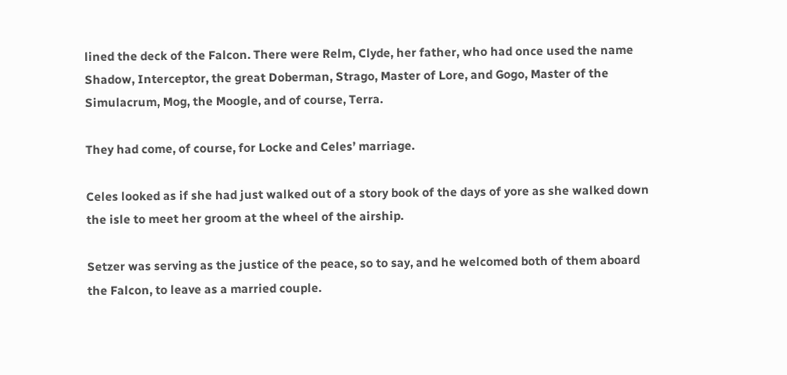lined the deck of the Falcon. There were Relm, Clyde, her father, who had once used the name Shadow, Interceptor, the great Doberman, Strago, Master of Lore, and Gogo, Master of the Simulacrum, Mog, the Moogle, and of course, Terra.

They had come, of course, for Locke and Celes’ marriage.

Celes looked as if she had just walked out of a story book of the days of yore as she walked down the isle to meet her groom at the wheel of the airship.

Setzer was serving as the justice of the peace, so to say, and he welcomed both of them aboard the Falcon, to leave as a married couple.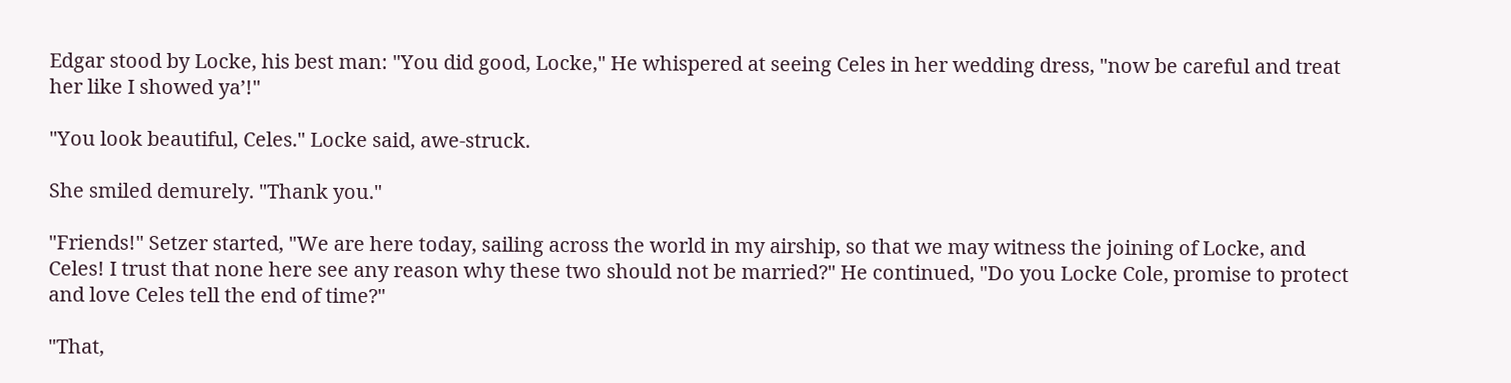Edgar stood by Locke, his best man: "You did good, Locke," He whispered at seeing Celes in her wedding dress, "now be careful and treat her like I showed ya’!"

"You look beautiful, Celes." Locke said, awe-struck.

She smiled demurely. "Thank you."

"Friends!" Setzer started, "We are here today, sailing across the world in my airship, so that we may witness the joining of Locke, and Celes! I trust that none here see any reason why these two should not be married?" He continued, "Do you Locke Cole, promise to protect and love Celes tell the end of time?"

"That,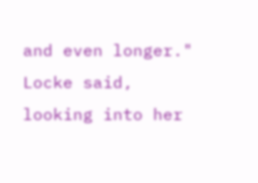and even longer." Locke said, looking into her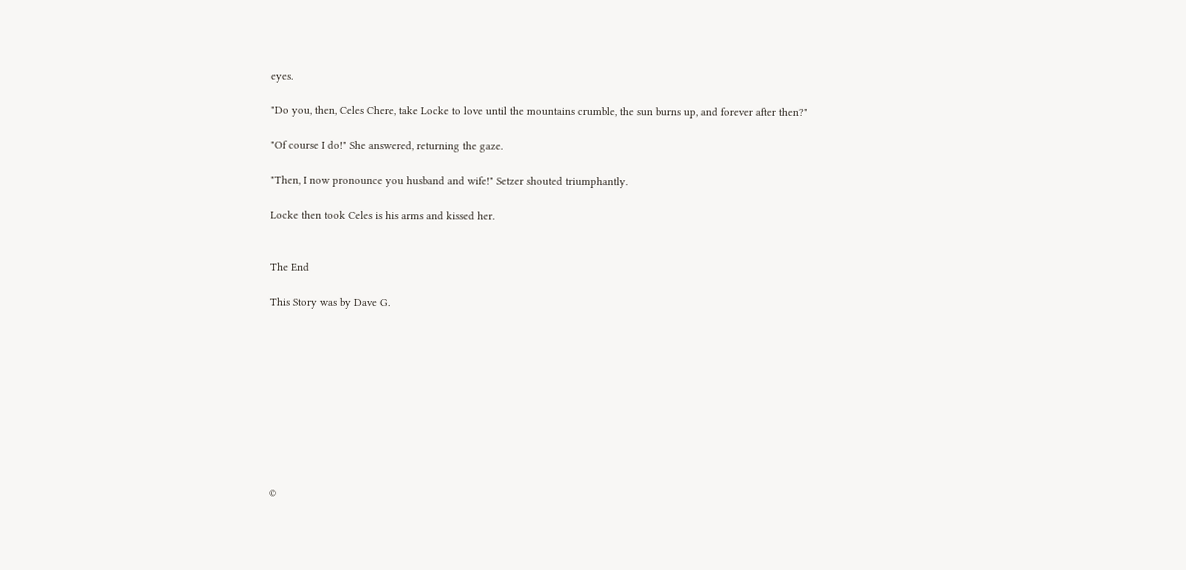eyes.

"Do you, then, Celes Chere, take Locke to love until the mountains crumble, the sun burns up, and forever after then?"

"Of course I do!" She answered, returning the gaze.

"Then, I now pronounce you husband and wife!" Setzer shouted triumphantly.

Locke then took Celes is his arms and kissed her.


The End

This Story was by Dave G.










©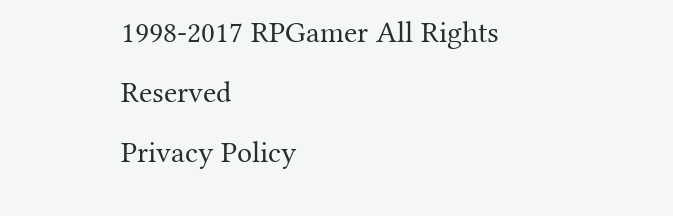1998-2017 RPGamer All Rights Reserved
Privacy Policy